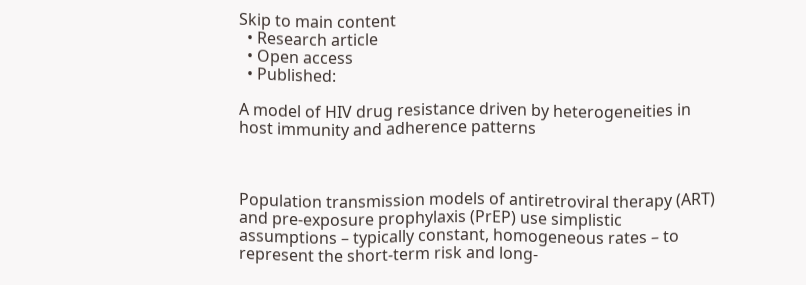Skip to main content
  • Research article
  • Open access
  • Published:

A model of HIV drug resistance driven by heterogeneities in host immunity and adherence patterns



Population transmission models of antiretroviral therapy (ART) and pre-exposure prophylaxis (PrEP) use simplistic assumptions – typically constant, homogeneous rates – to represent the short-term risk and long-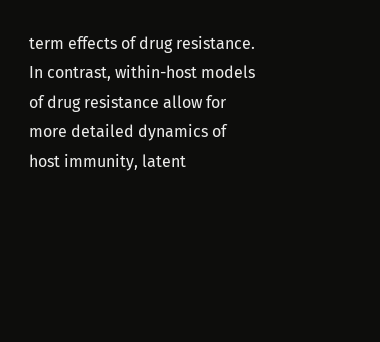term effects of drug resistance. In contrast, within-host models of drug resistance allow for more detailed dynamics of host immunity, latent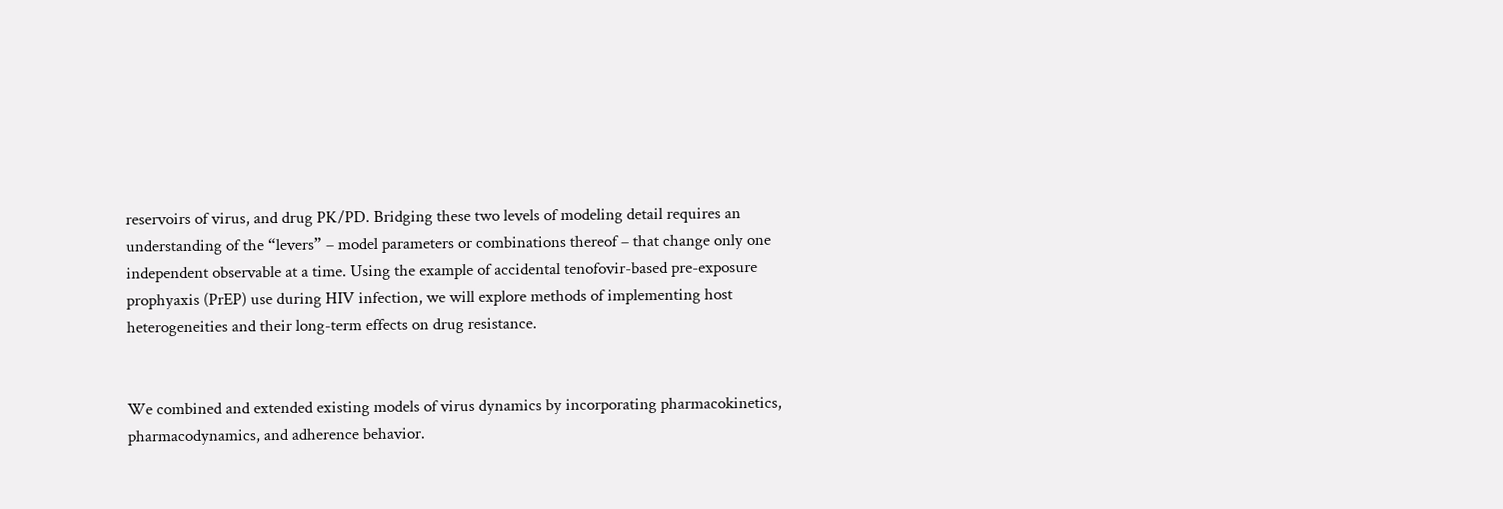reservoirs of virus, and drug PK/PD. Bridging these two levels of modeling detail requires an understanding of the “levers” – model parameters or combinations thereof – that change only one independent observable at a time. Using the example of accidental tenofovir-based pre-exposure prophyaxis (PrEP) use during HIV infection, we will explore methods of implementing host heterogeneities and their long-term effects on drug resistance.


We combined and extended existing models of virus dynamics by incorporating pharmacokinetics, pharmacodynamics, and adherence behavior.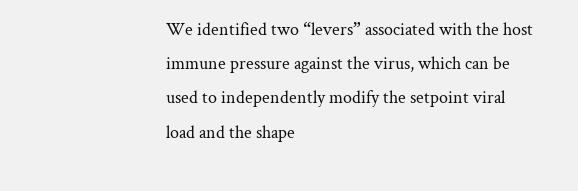We identified two “levers” associated with the host immune pressure against the virus, which can be used to independently modify the setpoint viral load and the shape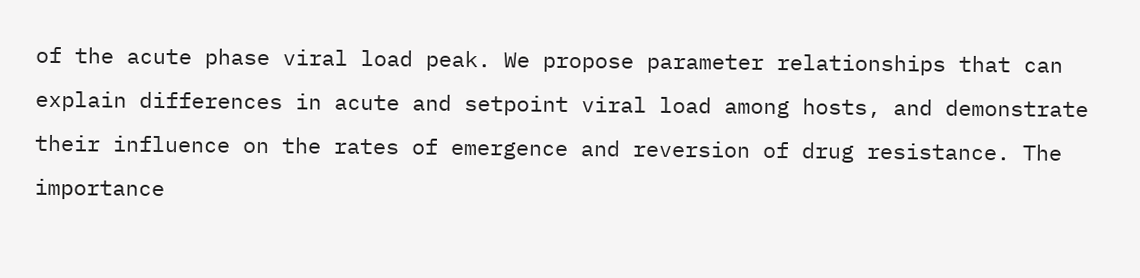of the acute phase viral load peak. We propose parameter relationships that can explain differences in acute and setpoint viral load among hosts, and demonstrate their influence on the rates of emergence and reversion of drug resistance. The importance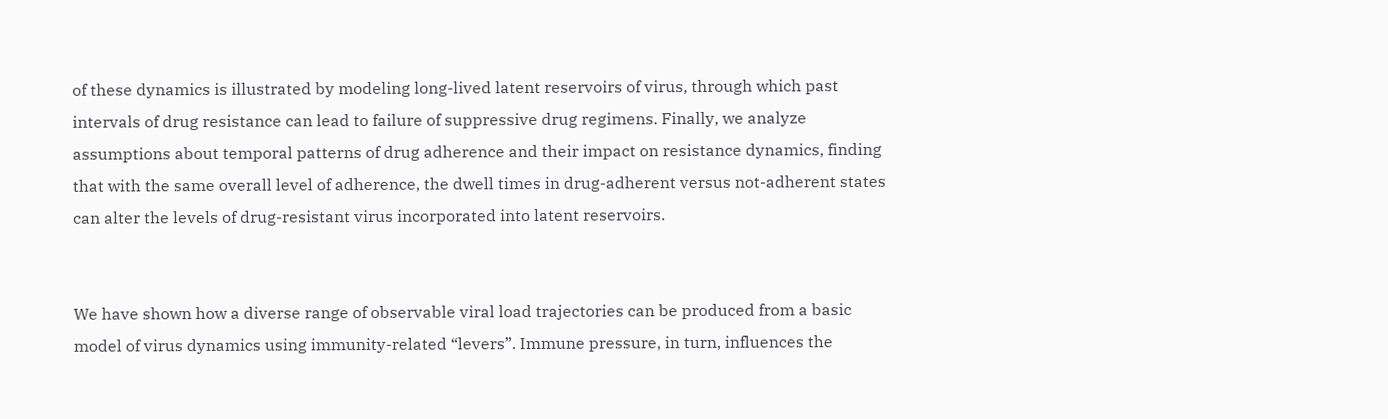of these dynamics is illustrated by modeling long-lived latent reservoirs of virus, through which past intervals of drug resistance can lead to failure of suppressive drug regimens. Finally, we analyze assumptions about temporal patterns of drug adherence and their impact on resistance dynamics, finding that with the same overall level of adherence, the dwell times in drug-adherent versus not-adherent states can alter the levels of drug-resistant virus incorporated into latent reservoirs.


We have shown how a diverse range of observable viral load trajectories can be produced from a basic model of virus dynamics using immunity-related “levers”. Immune pressure, in turn, influences the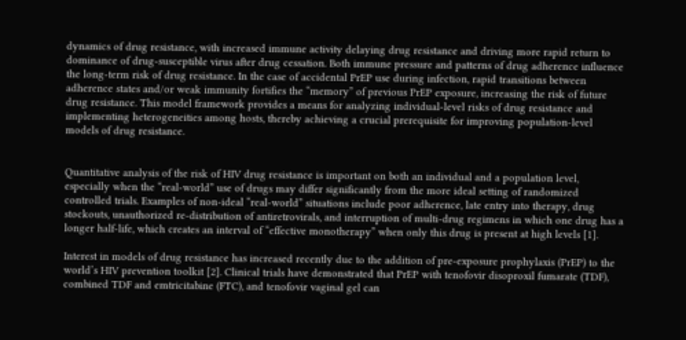dynamics of drug resistance, with increased immune activity delaying drug resistance and driving more rapid return to dominance of drug-susceptible virus after drug cessation. Both immune pressure and patterns of drug adherence influence the long-term risk of drug resistance. In the case of accidental PrEP use during infection, rapid transitions between adherence states and/or weak immunity fortifies the “memory” of previous PrEP exposure, increasing the risk of future drug resistance. This model framework provides a means for analyzing individual-level risks of drug resistance and implementing heterogeneities among hosts, thereby achieving a crucial prerequisite for improving population-level models of drug resistance.


Quantitative analysis of the risk of HIV drug resistance is important on both an individual and a population level, especially when the “real-world” use of drugs may differ significantly from the more ideal setting of randomized controlled trials. Examples of non-ideal “real-world” situations include poor adherence, late entry into therapy, drug stockouts, unauthorized re-distribution of antiretrovirals, and interruption of multi-drug regimens in which one drug has a longer half-life, which creates an interval of “effective monotherapy” when only this drug is present at high levels [1].

Interest in models of drug resistance has increased recently due to the addition of pre-exposure prophylaxis (PrEP) to the world’s HIV prevention toolkit [2]. Clinical trials have demonstrated that PrEP with tenofovir disoproxil fumarate (TDF), combined TDF and emtricitabine (FTC), and tenofovir vaginal gel can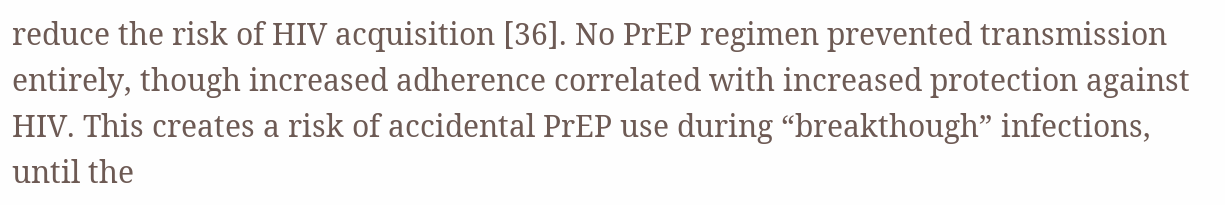reduce the risk of HIV acquisition [36]. No PrEP regimen prevented transmission entirely, though increased adherence correlated with increased protection against HIV. This creates a risk of accidental PrEP use during “breakthough” infections, until the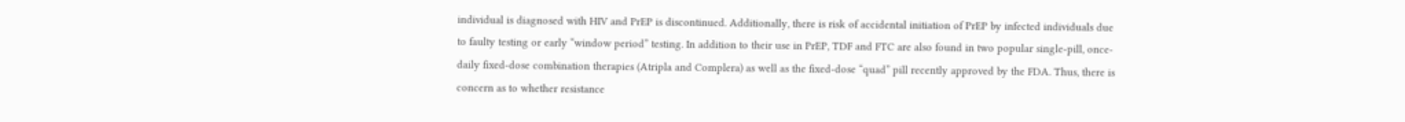individual is diagnosed with HIV and PrEP is discontinued. Additionally, there is risk of accidental initiation of PrEP by infected individuals due to faulty testing or early “window period” testing. In addition to their use in PrEP, TDF and FTC are also found in two popular single-pill, once-daily fixed-dose combination therapies (Atripla and Complera) as well as the fixed-dose “quad” pill recently approved by the FDA. Thus, there is concern as to whether resistance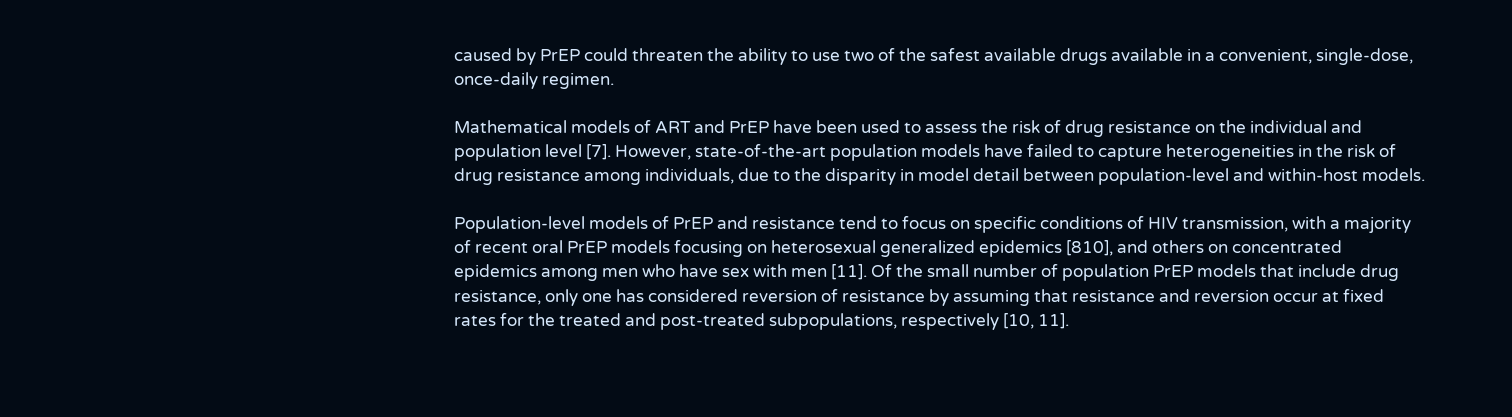caused by PrEP could threaten the ability to use two of the safest available drugs available in a convenient, single-dose, once-daily regimen.

Mathematical models of ART and PrEP have been used to assess the risk of drug resistance on the individual and population level [7]. However, state-of-the-art population models have failed to capture heterogeneities in the risk of drug resistance among individuals, due to the disparity in model detail between population-level and within-host models.

Population-level models of PrEP and resistance tend to focus on specific conditions of HIV transmission, with a majority of recent oral PrEP models focusing on heterosexual generalized epidemics [810], and others on concentrated epidemics among men who have sex with men [11]. Of the small number of population PrEP models that include drug resistance, only one has considered reversion of resistance by assuming that resistance and reversion occur at fixed rates for the treated and post-treated subpopulations, respectively [10, 11].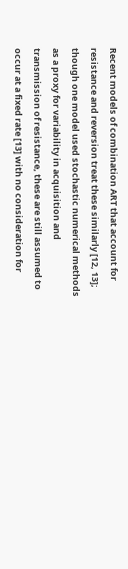Recent models of combination ART that account for resistance and reversion treat these similarly [12, 13]; though one model used stochastic numerical methods as a proxy for variability in acquisition and transmission of resistance, these are still assumed to occur at a fixed rate [13] with no consideration for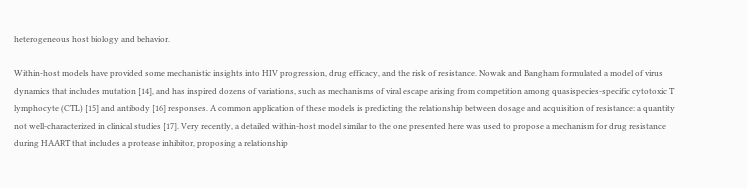heterogeneous host biology and behavior.

Within-host models have provided some mechanistic insights into HIV progression, drug efficacy, and the risk of resistance. Nowak and Bangham formulated a model of virus dynamics that includes mutation [14], and has inspired dozens of variations, such as mechanisms of viral escape arising from competition among quasispecies-specific cytotoxic T lymphocyte (CTL) [15] and antibody [16] responses. A common application of these models is predicting the relationship between dosage and acquisition of resistance: a quantity not well-characterized in clinical studies [17]. Very recently, a detailed within-host model similar to the one presented here was used to propose a mechanism for drug resistance during HAART that includes a protease inhibitor, proposing a relationship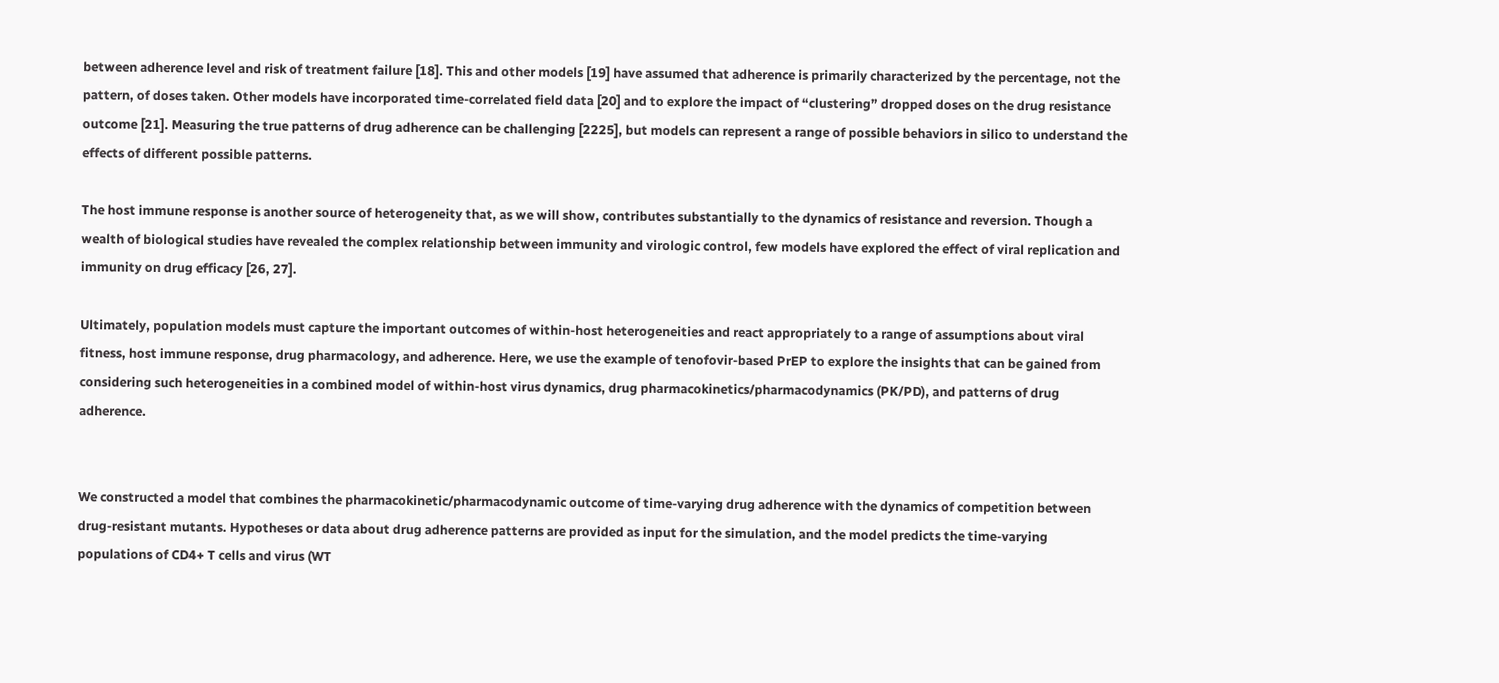between adherence level and risk of treatment failure [18]. This and other models [19] have assumed that adherence is primarily characterized by the percentage, not the pattern, of doses taken. Other models have incorporated time-correlated field data [20] and to explore the impact of “clustering” dropped doses on the drug resistance outcome [21]. Measuring the true patterns of drug adherence can be challenging [2225], but models can represent a range of possible behaviors in silico to understand the effects of different possible patterns.

The host immune response is another source of heterogeneity that, as we will show, contributes substantially to the dynamics of resistance and reversion. Though a wealth of biological studies have revealed the complex relationship between immunity and virologic control, few models have explored the effect of viral replication and immunity on drug efficacy [26, 27].

Ultimately, population models must capture the important outcomes of within-host heterogeneities and react appropriately to a range of assumptions about viral fitness, host immune response, drug pharmacology, and adherence. Here, we use the example of tenofovir-based PrEP to explore the insights that can be gained from considering such heterogeneities in a combined model of within-host virus dynamics, drug pharmacokinetics/pharmacodynamics (PK/PD), and patterns of drug adherence.


We constructed a model that combines the pharmacokinetic/pharmacodynamic outcome of time-varying drug adherence with the dynamics of competition between drug-resistant mutants. Hypotheses or data about drug adherence patterns are provided as input for the simulation, and the model predicts the time-varying populations of CD4+ T cells and virus (WT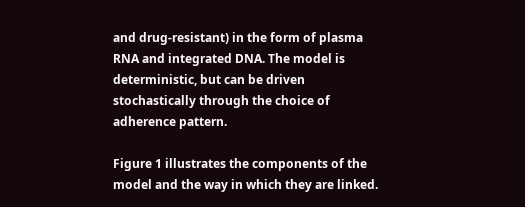and drug-resistant) in the form of plasma RNA and integrated DNA. The model is deterministic, but can be driven stochastically through the choice of adherence pattern.

Figure 1 illustrates the components of the model and the way in which they are linked.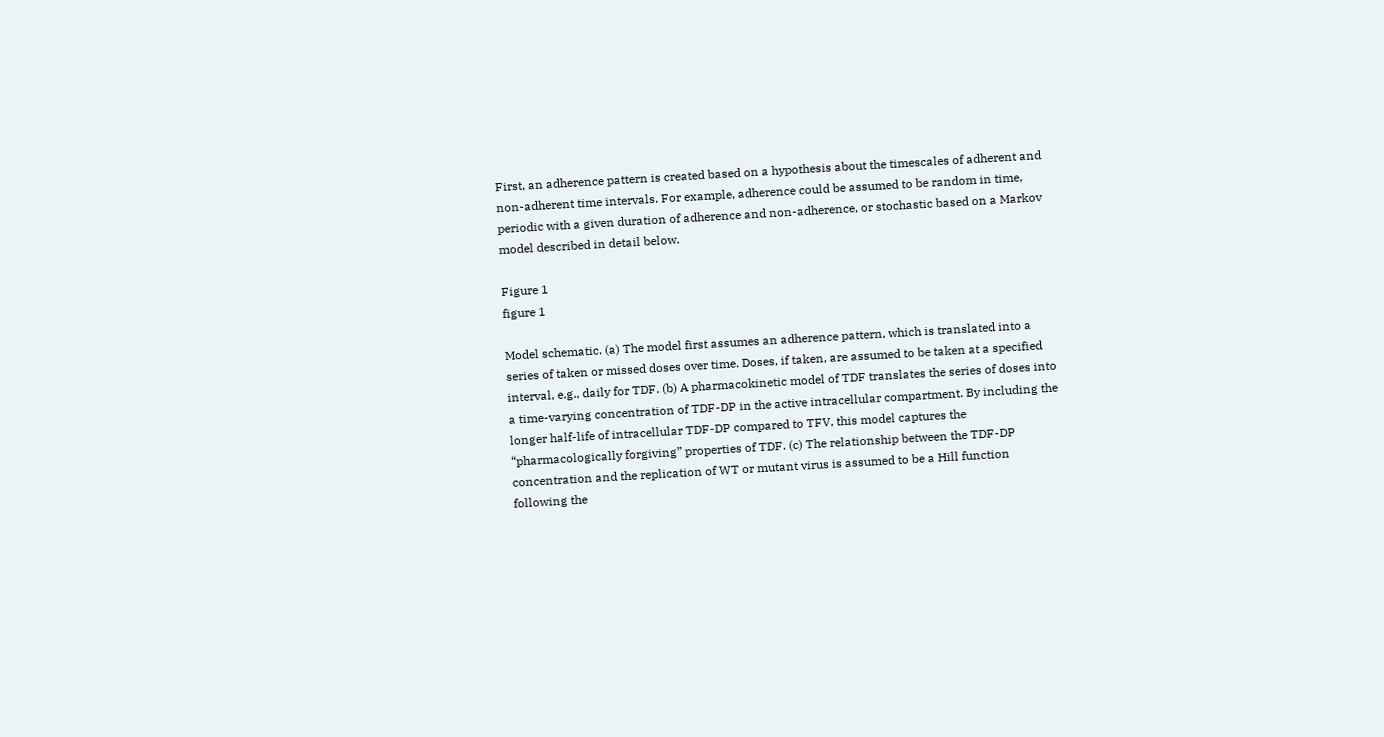First, an adherence pattern is created based on a hypothesis about the timescales of adherent and non-adherent time intervals. For example, adherence could be assumed to be random in time, periodic with a given duration of adherence and non-adherence, or stochastic based on a Markov model described in detail below.

Figure 1
figure 1

Model schematic. (a) The model first assumes an adherence pattern, which is translated into a series of taken or missed doses over time. Doses, if taken, are assumed to be taken at a specified interval, e.g., daily for TDF. (b) A pharmacokinetic model of TDF translates the series of doses into a time-varying concentration of TDF-DP in the active intracellular compartment. By including the longer half-life of intracellular TDF-DP compared to TFV, this model captures the “pharmacologically forgiving” properties of TDF. (c) The relationship between the TDF-DP concentration and the replication of WT or mutant virus is assumed to be a Hill function following the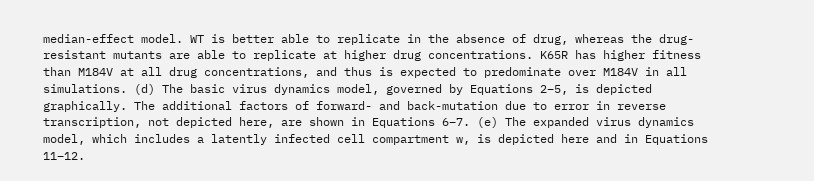median-effect model. WT is better able to replicate in the absence of drug, whereas the drug-resistant mutants are able to replicate at higher drug concentrations. K65R has higher fitness than M184V at all drug concentrations, and thus is expected to predominate over M184V in all simulations. (d) The basic virus dynamics model, governed by Equations 2–5, is depicted graphically. The additional factors of forward- and back-mutation due to error in reverse transcription, not depicted here, are shown in Equations 6–7. (e) The expanded virus dynamics model, which includes a latently infected cell compartment w, is depicted here and in Equations 11–12.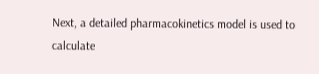Next, a detailed pharmacokinetics model is used to calculate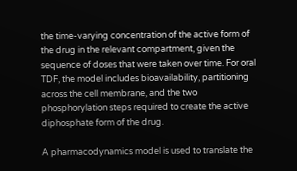the time-varying concentration of the active form of the drug in the relevant compartment, given the sequence of doses that were taken over time. For oral TDF, the model includes bioavailability, partitioning across the cell membrane, and the two phosphorylation steps required to create the active diphosphate form of the drug.

A pharmacodynamics model is used to translate the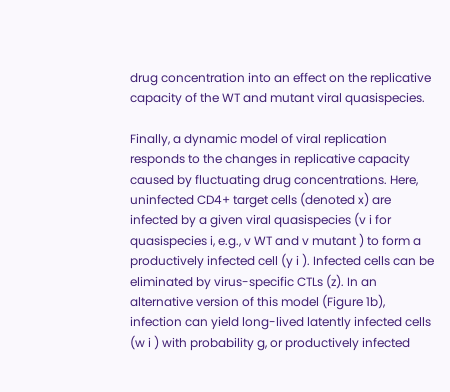drug concentration into an effect on the replicative capacity of the WT and mutant viral quasispecies.

Finally, a dynamic model of viral replication responds to the changes in replicative capacity caused by fluctuating drug concentrations. Here, uninfected CD4+ target cells (denoted x) are infected by a given viral quasispecies (v i for quasispecies i, e.g., v WT and v mutant ) to form a productively infected cell (y i ). Infected cells can be eliminated by virus-specific CTLs (z). In an alternative version of this model (Figure 1b), infection can yield long-lived latently infected cells (w i ) with probability g, or productively infected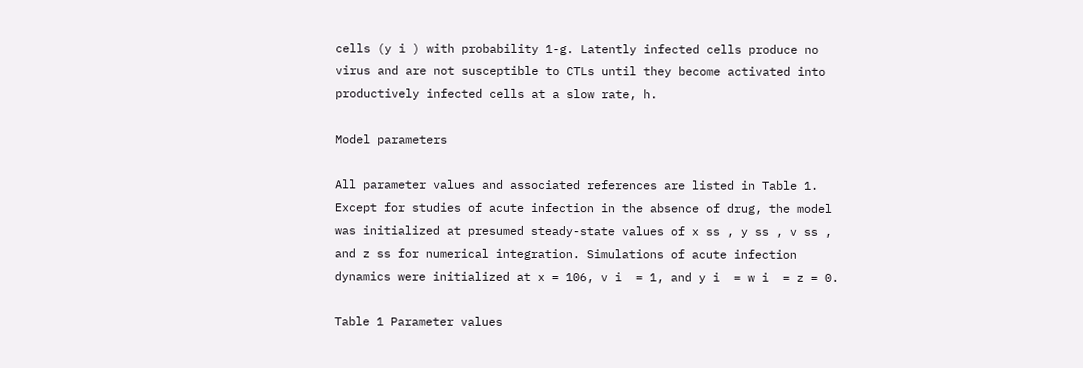cells (y i ) with probability 1-g. Latently infected cells produce no virus and are not susceptible to CTLs until they become activated into productively infected cells at a slow rate, h.

Model parameters

All parameter values and associated references are listed in Table 1. Except for studies of acute infection in the absence of drug, the model was initialized at presumed steady-state values of x ss , y ss , v ss , and z ss for numerical integration. Simulations of acute infection dynamics were initialized at x = 106, v i  = 1, and y i  = w i  = z = 0.

Table 1 Parameter values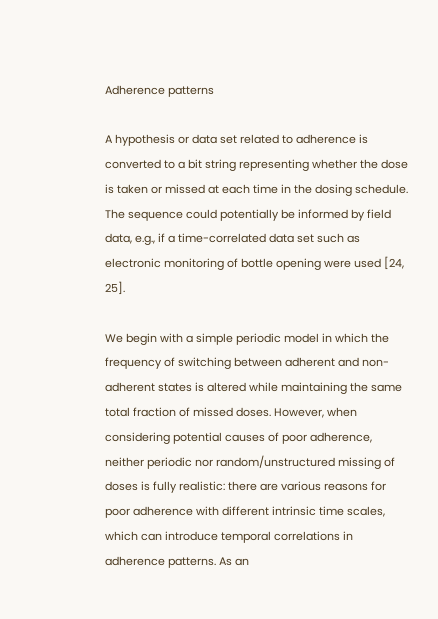Adherence patterns

A hypothesis or data set related to adherence is converted to a bit string representing whether the dose is taken or missed at each time in the dosing schedule. The sequence could potentially be informed by field data, e.g., if a time-correlated data set such as electronic monitoring of bottle opening were used [24, 25].

We begin with a simple periodic model in which the frequency of switching between adherent and non-adherent states is altered while maintaining the same total fraction of missed doses. However, when considering potential causes of poor adherence, neither periodic nor random/unstructured missing of doses is fully realistic: there are various reasons for poor adherence with different intrinsic time scales, which can introduce temporal correlations in adherence patterns. As an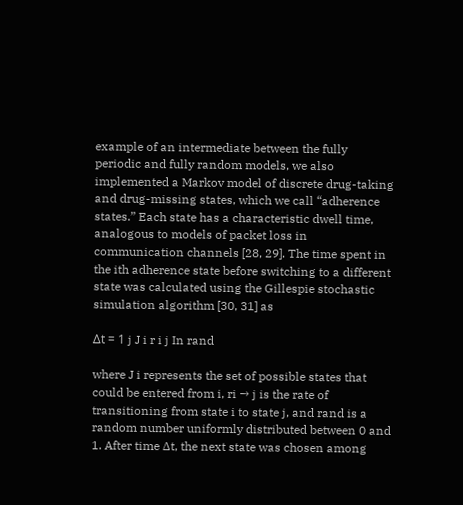example of an intermediate between the fully periodic and fully random models, we also implemented a Markov model of discrete drug-taking and drug-missing states, which we call “adherence states.” Each state has a characteristic dwell time, analogous to models of packet loss in communication channels [28, 29]. The time spent in the ith adherence state before switching to a different state was calculated using the Gillespie stochastic simulation algorithm [30, 31] as

Δt = 1 j J i r i j In rand

where J i represents the set of possible states that could be entered from i, ri → j is the rate of transitioning from state i to state j, and rand is a random number uniformly distributed between 0 and 1. After time ∆t, the next state was chosen among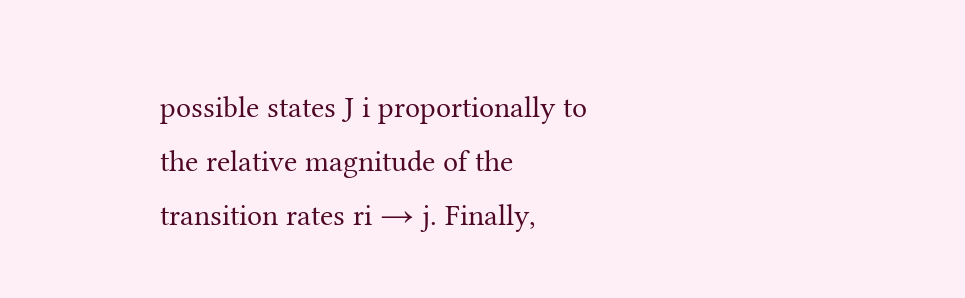possible states J i proportionally to the relative magnitude of the transition rates ri → j. Finally,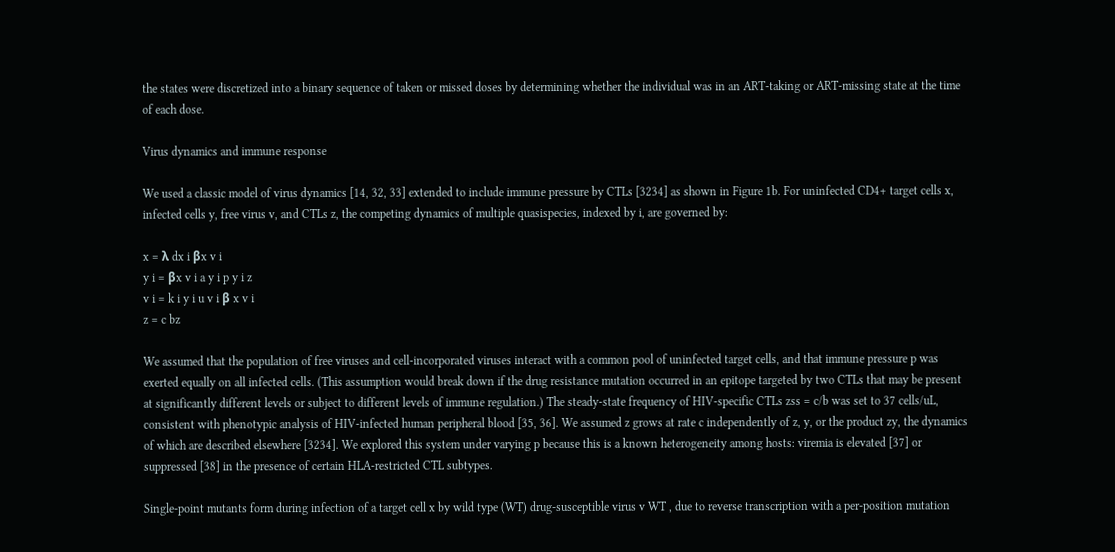the states were discretized into a binary sequence of taken or missed doses by determining whether the individual was in an ART-taking or ART-missing state at the time of each dose.

Virus dynamics and immune response

We used a classic model of virus dynamics [14, 32, 33] extended to include immune pressure by CTLs [3234] as shown in Figure 1b. For uninfected CD4+ target cells x, infected cells y, free virus v, and CTLs z, the competing dynamics of multiple quasispecies, indexed by i, are governed by:

x = λ dx i βx v i
y i = βx v i a y i p y i z
v i = k i y i u v i β x v i
z = c bz

We assumed that the population of free viruses and cell-incorporated viruses interact with a common pool of uninfected target cells, and that immune pressure p was exerted equally on all infected cells. (This assumption would break down if the drug resistance mutation occurred in an epitope targeted by two CTLs that may be present at significantly different levels or subject to different levels of immune regulation.) The steady-state frequency of HIV-specific CTLs zss = c/b was set to 37 cells/uL, consistent with phenotypic analysis of HIV-infected human peripheral blood [35, 36]. We assumed z grows at rate c independently of z, y, or the product zy, the dynamics of which are described elsewhere [3234]. We explored this system under varying p because this is a known heterogeneity among hosts: viremia is elevated [37] or suppressed [38] in the presence of certain HLA-restricted CTL subtypes.

Single-point mutants form during infection of a target cell x by wild type (WT) drug-susceptible virus v WT , due to reverse transcription with a per-position mutation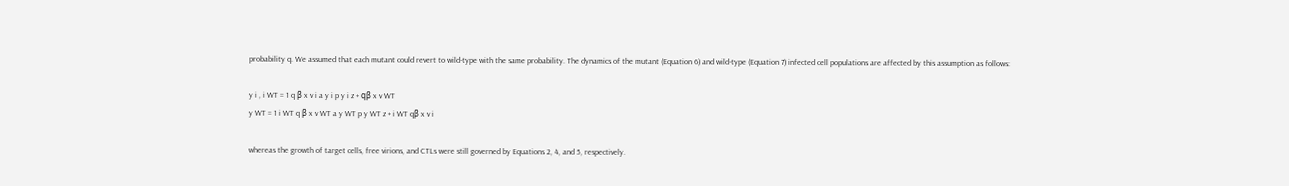probability q. We assumed that each mutant could revert to wild-type with the same probability. The dynamics of the mutant (Equation 6) and wild-type (Equation 7) infected cell populations are affected by this assumption as follows:

y i , i WT = 1 q β x v i a y i p y i z + qβ x v WT
y WT = 1 i WT q β x v WT a y WT p y WT z + i WT qβ x v i

whereas the growth of target cells, free virions, and CTLs were still governed by Equations 2, 4, and 5, respectively.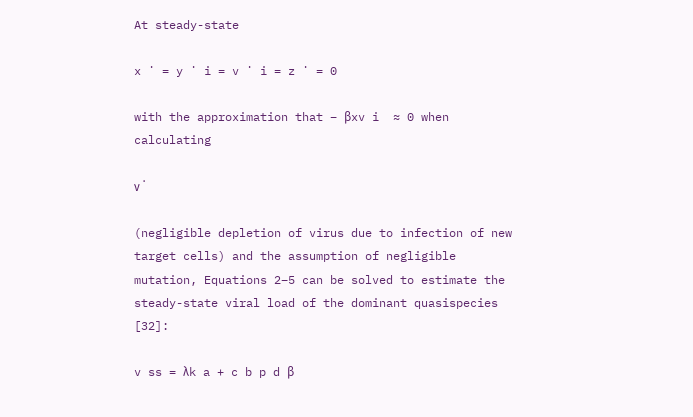At steady-state

x ˙ = y ˙ i = v ˙ i = z ˙ = 0

with the approximation that − βxv i  ≈ 0 when calculating

ν ˙

(negligible depletion of virus due to infection of new target cells) and the assumption of negligible mutation, Equations 2–5 can be solved to estimate the steady-state viral load of the dominant quasispecies [32]:

v ss = λk a + c b p d β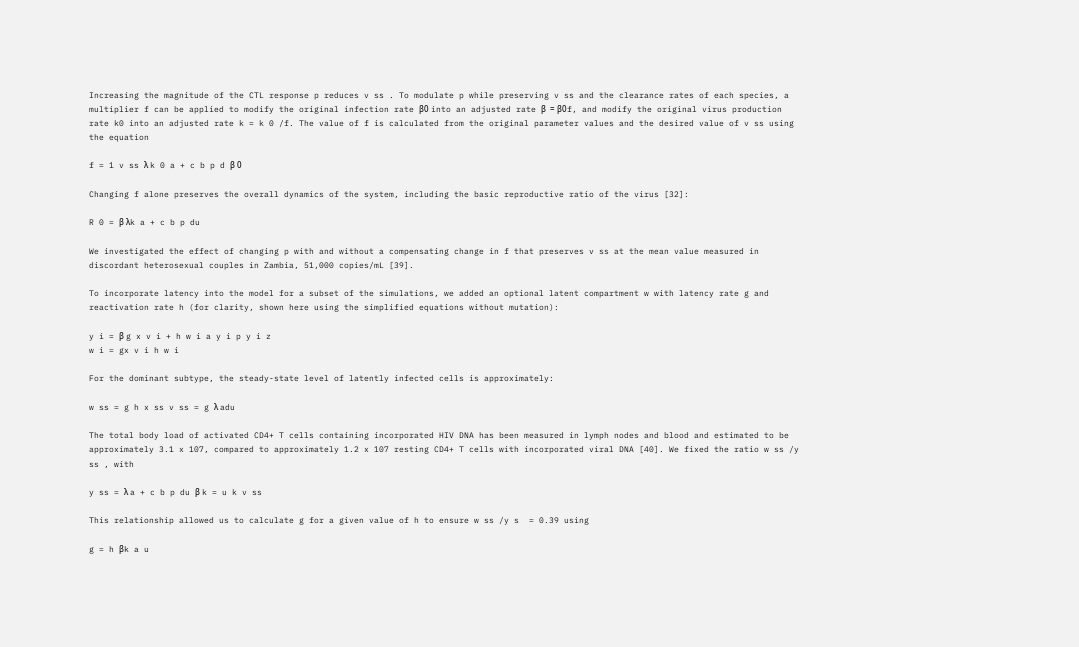Increasing the magnitude of the CTL response p reduces v ss . To modulate p while preserving v ss and the clearance rates of each species, a multiplier f can be applied to modify the original infection rate β0 into an adjusted rate β  = β0f, and modify the original virus production rate k0 into an adjusted rate k = k 0 /f. The value of f is calculated from the original parameter values and the desired value of v ss using the equation

f = 1 v ss λ k 0 a + c b p d β 0

Changing f alone preserves the overall dynamics of the system, including the basic reproductive ratio of the virus [32]:

R 0 = β λk a + c b p du

We investigated the effect of changing p with and without a compensating change in f that preserves v ss at the mean value measured in discordant heterosexual couples in Zambia, 51,000 copies/mL [39].

To incorporate latency into the model for a subset of the simulations, we added an optional latent compartment w with latency rate g and reactivation rate h (for clarity, shown here using the simplified equations without mutation):

y i = β g x v i + h w i a y i p y i z
w i = gx v i h w i

For the dominant subtype, the steady-state level of latently infected cells is approximately:

w ss = g h x ss v ss = g λ adu

The total body load of activated CD4+ T cells containing incorporated HIV DNA has been measured in lymph nodes and blood and estimated to be approximately 3.1 x 107, compared to approximately 1.2 x 107 resting CD4+ T cells with incorporated viral DNA [40]. We fixed the ratio w ss /y ss , with

y ss = λ a + c b p du β k = u k v ss

This relationship allowed us to calculate g for a given value of h to ensure w ss /y s  = 0.39 using

g = h βk a u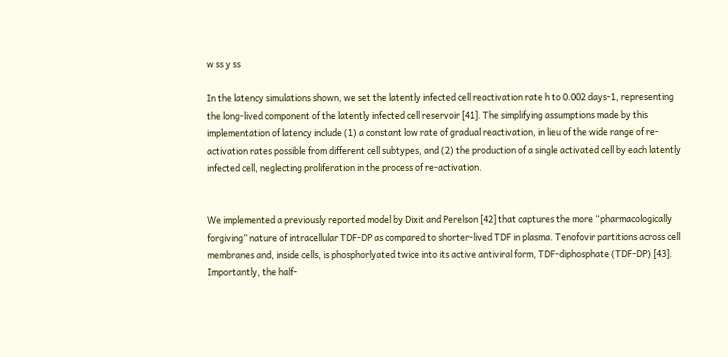w ss y ss

In the latency simulations shown, we set the latently infected cell reactivation rate h to 0.002 days-1, representing the long-lived component of the latently infected cell reservoir [41]. The simplifying assumptions made by this implementation of latency include (1) a constant low rate of gradual reactivation, in lieu of the wide range of re-activation rates possible from different cell subtypes, and (2) the production of a single activated cell by each latently infected cell, neglecting proliferation in the process of re-activation.


We implemented a previously reported model by Dixit and Perelson [42] that captures the more “pharmacologically forgiving” nature of intracellular TDF-DP as compared to shorter-lived TDF in plasma. Tenofovir partitions across cell membranes and, inside cells, is phosphorlyated twice into its active antiviral form, TDF-diphosphate (TDF-DP) [43]. Importantly, the half-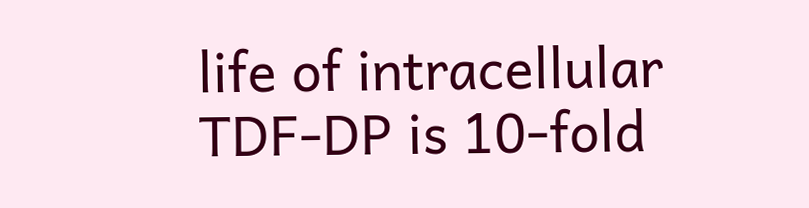life of intracellular TDF-DP is 10-fold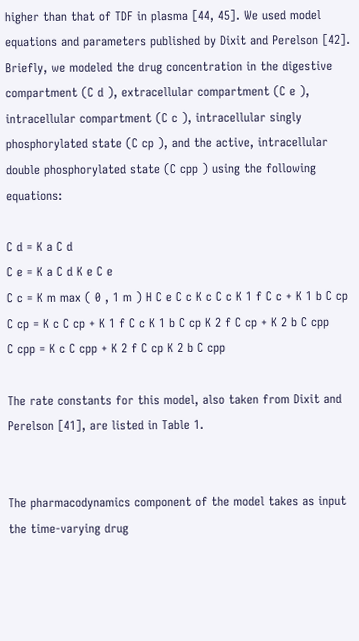higher than that of TDF in plasma [44, 45]. We used model equations and parameters published by Dixit and Perelson [42]. Briefly, we modeled the drug concentration in the digestive compartment (C d ), extracellular compartment (C e ), intracellular compartment (C c ), intracellular singly phosphorylated state (C cp ), and the active, intracellular double phosphorylated state (C cpp ) using the following equations:

C d = K a C d
C e = K a C d K e C e
C c = K m max ( 0 , 1 m ) H C e C c K c C c K 1 f C c + K 1 b C cp
C cp = K c C cp + K 1 f C c K 1 b C cp K 2 f C cp + K 2 b C cpp
C cpp = K c C cpp + K 2 f C cp K 2 b C cpp

The rate constants for this model, also taken from Dixit and Perelson [41], are listed in Table 1.


The pharmacodynamics component of the model takes as input the time-varying drug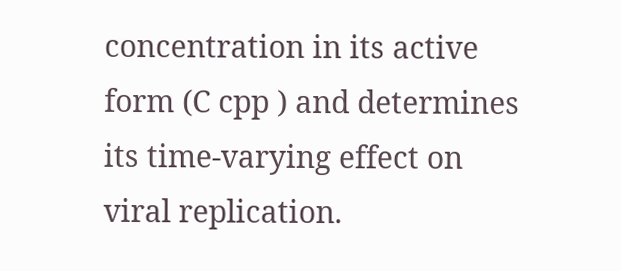concentration in its active form (C cpp ) and determines its time-varying effect on viral replication.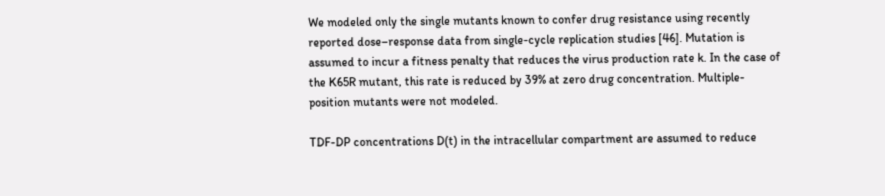We modeled only the single mutants known to confer drug resistance using recently reported dose–response data from single-cycle replication studies [46]. Mutation is assumed to incur a fitness penalty that reduces the virus production rate k. In the case of the K65R mutant, this rate is reduced by 39% at zero drug concentration. Multiple-position mutants were not modeled.

TDF-DP concentrations D(t) in the intracellular compartment are assumed to reduce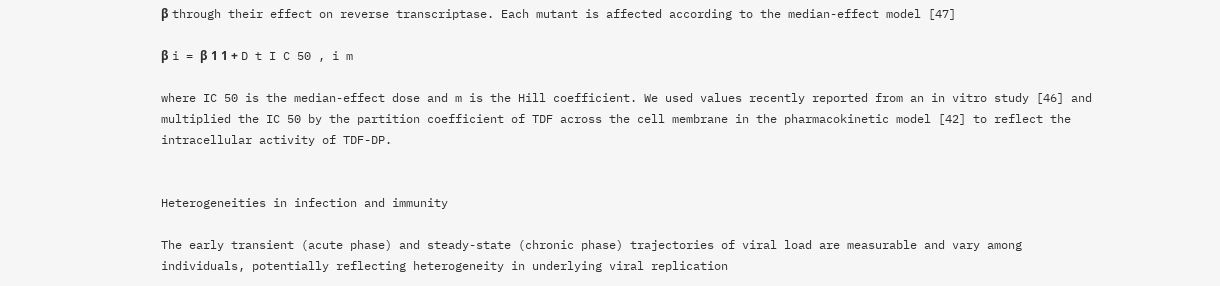β through their effect on reverse transcriptase. Each mutant is affected according to the median-effect model [47]

β i = β 1 1 + D t I C 50 , i m

where IC 50 is the median-effect dose and m is the Hill coefficient. We used values recently reported from an in vitro study [46] and multiplied the IC 50 by the partition coefficient of TDF across the cell membrane in the pharmacokinetic model [42] to reflect the intracellular activity of TDF-DP.


Heterogeneities in infection and immunity

The early transient (acute phase) and steady-state (chronic phase) trajectories of viral load are measurable and vary among individuals, potentially reflecting heterogeneity in underlying viral replication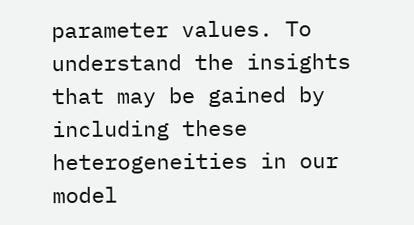parameter values. To understand the insights that may be gained by including these heterogeneities in our model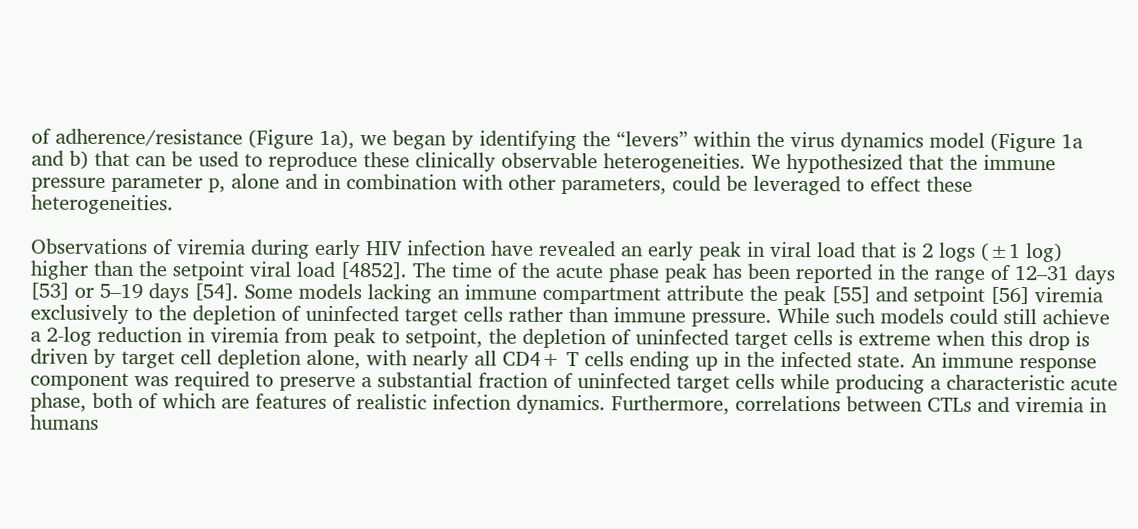of adherence/resistance (Figure 1a), we began by identifying the “levers” within the virus dynamics model (Figure 1a and b) that can be used to reproduce these clinically observable heterogeneities. We hypothesized that the immune pressure parameter p, alone and in combination with other parameters, could be leveraged to effect these heterogeneities.

Observations of viremia during early HIV infection have revealed an early peak in viral load that is 2 logs (±1 log) higher than the setpoint viral load [4852]. The time of the acute phase peak has been reported in the range of 12–31 days [53] or 5–19 days [54]. Some models lacking an immune compartment attribute the peak [55] and setpoint [56] viremia exclusively to the depletion of uninfected target cells rather than immune pressure. While such models could still achieve a 2-log reduction in viremia from peak to setpoint, the depletion of uninfected target cells is extreme when this drop is driven by target cell depletion alone, with nearly all CD4+ T cells ending up in the infected state. An immune response component was required to preserve a substantial fraction of uninfected target cells while producing a characteristic acute phase, both of which are features of realistic infection dynamics. Furthermore, correlations between CTLs and viremia in humans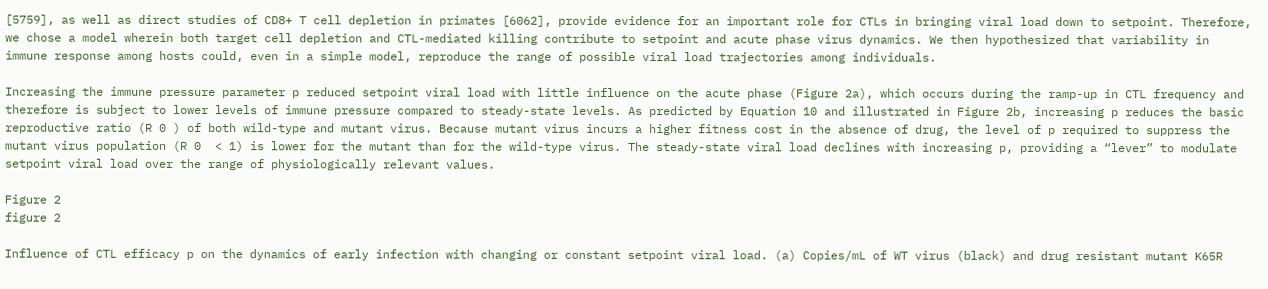[5759], as well as direct studies of CD8+ T cell depletion in primates [6062], provide evidence for an important role for CTLs in bringing viral load down to setpoint. Therefore, we chose a model wherein both target cell depletion and CTL-mediated killing contribute to setpoint and acute phase virus dynamics. We then hypothesized that variability in immune response among hosts could, even in a simple model, reproduce the range of possible viral load trajectories among individuals.

Increasing the immune pressure parameter p reduced setpoint viral load with little influence on the acute phase (Figure 2a), which occurs during the ramp-up in CTL frequency and therefore is subject to lower levels of immune pressure compared to steady-state levels. As predicted by Equation 10 and illustrated in Figure 2b, increasing p reduces the basic reproductive ratio (R 0 ) of both wild-type and mutant virus. Because mutant virus incurs a higher fitness cost in the absence of drug, the level of p required to suppress the mutant virus population (R 0  < 1) is lower for the mutant than for the wild-type virus. The steady-state viral load declines with increasing p, providing a “lever” to modulate setpoint viral load over the range of physiologically relevant values.

Figure 2
figure 2

Influence of CTL efficacy p on the dynamics of early infection with changing or constant setpoint viral load. (a) Copies/mL of WT virus (black) and drug resistant mutant K65R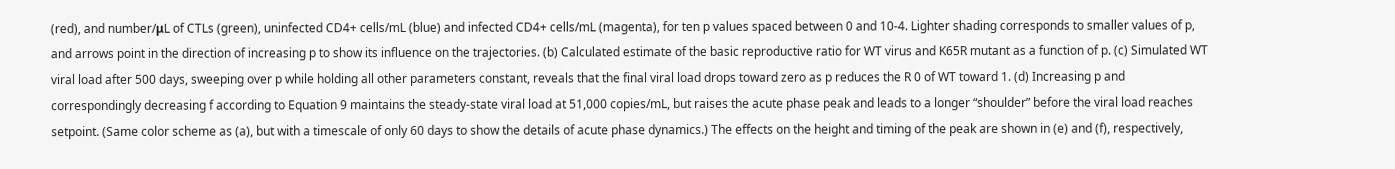(red), and number/μL of CTLs (green), uninfected CD4+ cells/mL (blue) and infected CD4+ cells/mL (magenta), for ten p values spaced between 0 and 10-4. Lighter shading corresponds to smaller values of p, and arrows point in the direction of increasing p to show its influence on the trajectories. (b) Calculated estimate of the basic reproductive ratio for WT virus and K65R mutant as a function of p. (c) Simulated WT viral load after 500 days, sweeping over p while holding all other parameters constant, reveals that the final viral load drops toward zero as p reduces the R 0 of WT toward 1. (d) Increasing p and correspondingly decreasing f according to Equation 9 maintains the steady-state viral load at 51,000 copies/mL, but raises the acute phase peak and leads to a longer “shoulder” before the viral load reaches setpoint. (Same color scheme as (a), but with a timescale of only 60 days to show the details of acute phase dynamics.) The effects on the height and timing of the peak are shown in (e) and (f), respectively,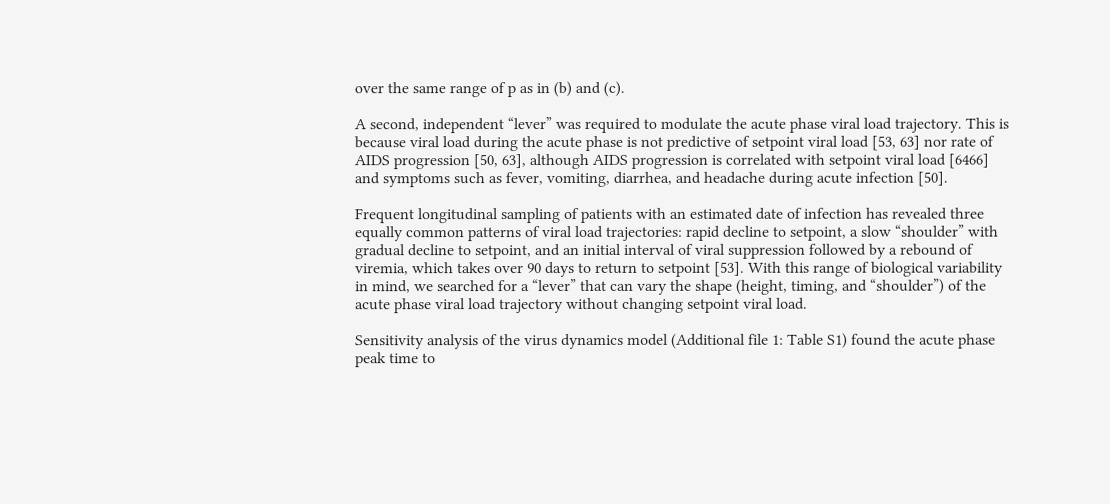over the same range of p as in (b) and (c).

A second, independent “lever” was required to modulate the acute phase viral load trajectory. This is because viral load during the acute phase is not predictive of setpoint viral load [53, 63] nor rate of AIDS progression [50, 63], although AIDS progression is correlated with setpoint viral load [6466] and symptoms such as fever, vomiting, diarrhea, and headache during acute infection [50].

Frequent longitudinal sampling of patients with an estimated date of infection has revealed three equally common patterns of viral load trajectories: rapid decline to setpoint, a slow “shoulder” with gradual decline to setpoint, and an initial interval of viral suppression followed by a rebound of viremia, which takes over 90 days to return to setpoint [53]. With this range of biological variability in mind, we searched for a “lever” that can vary the shape (height, timing, and “shoulder”) of the acute phase viral load trajectory without changing setpoint viral load.

Sensitivity analysis of the virus dynamics model (Additional file 1: Table S1) found the acute phase peak time to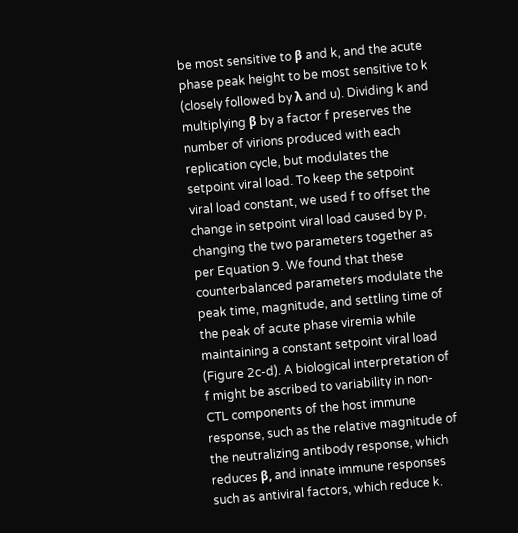be most sensitive to β and k, and the acute phase peak height to be most sensitive to k (closely followed by λ and u). Dividing k and multiplying β by a factor f preserves the number of virions produced with each replication cycle, but modulates the setpoint viral load. To keep the setpoint viral load constant, we used f to offset the change in setpoint viral load caused by p, changing the two parameters together as per Equation 9. We found that these counterbalanced parameters modulate the peak time, magnitude, and settling time of the peak of acute phase viremia while maintaining a constant setpoint viral load (Figure 2c-d). A biological interpretation of f might be ascribed to variability in non-CTL components of the host immune response, such as the relative magnitude of the neutralizing antibody response, which reduces β, and innate immune responses such as antiviral factors, which reduce k.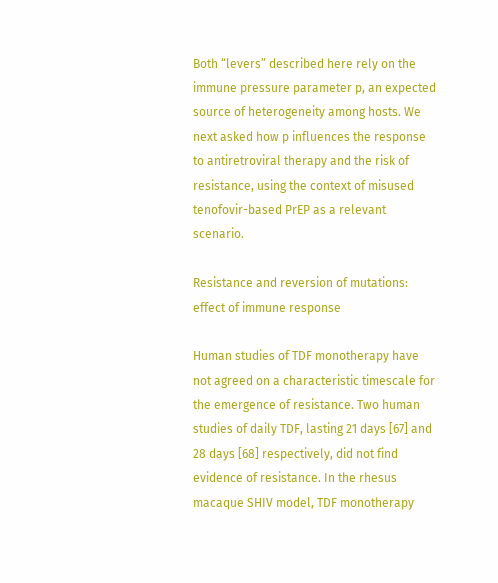Both “levers” described here rely on the immune pressure parameter p, an expected source of heterogeneity among hosts. We next asked how p influences the response to antiretroviral therapy and the risk of resistance, using the context of misused tenofovir-based PrEP as a relevant scenario.

Resistance and reversion of mutations: effect of immune response

Human studies of TDF monotherapy have not agreed on a characteristic timescale for the emergence of resistance. Two human studies of daily TDF, lasting 21 days [67] and 28 days [68] respectively, did not find evidence of resistance. In the rhesus macaque SHIV model, TDF monotherapy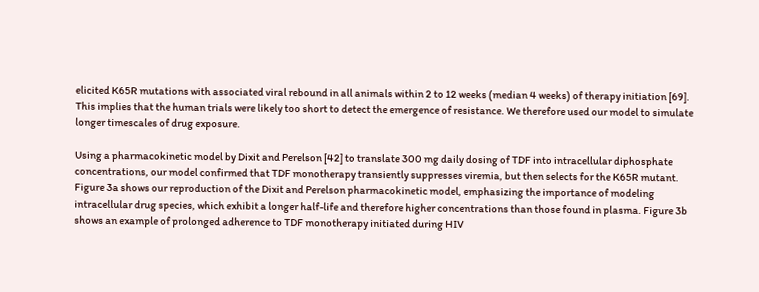elicited K65R mutations with associated viral rebound in all animals within 2 to 12 weeks (median 4 weeks) of therapy initiation [69]. This implies that the human trials were likely too short to detect the emergence of resistance. We therefore used our model to simulate longer timescales of drug exposure.

Using a pharmacokinetic model by Dixit and Perelson [42] to translate 300 mg daily dosing of TDF into intracellular diphosphate concentrations, our model confirmed that TDF monotherapy transiently suppresses viremia, but then selects for the K65R mutant. Figure 3a shows our reproduction of the Dixit and Perelson pharmacokinetic model, emphasizing the importance of modeling intracellular drug species, which exhibit a longer half-life and therefore higher concentrations than those found in plasma. Figure 3b shows an example of prolonged adherence to TDF monotherapy initiated during HIV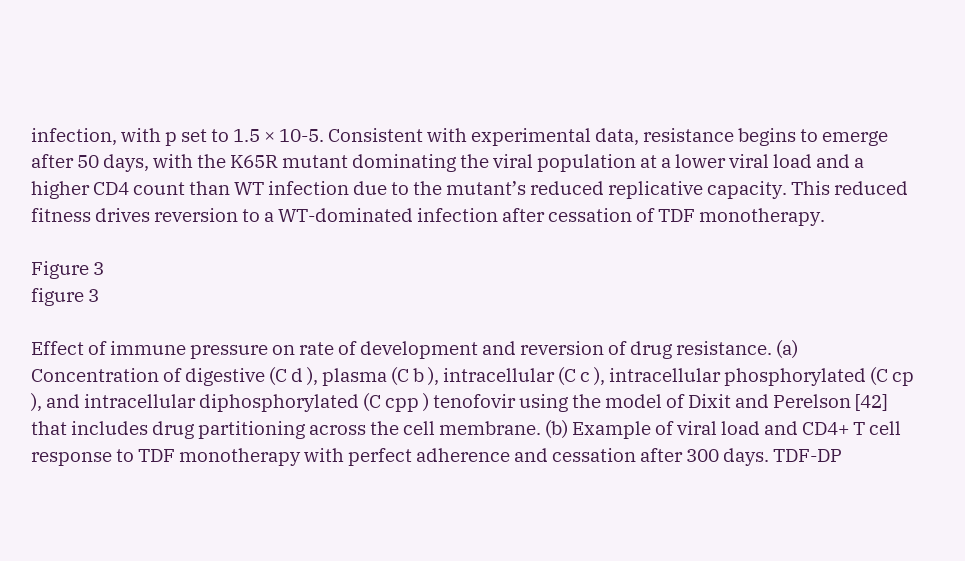infection, with p set to 1.5 × 10-5. Consistent with experimental data, resistance begins to emerge after 50 days, with the K65R mutant dominating the viral population at a lower viral load and a higher CD4 count than WT infection due to the mutant’s reduced replicative capacity. This reduced fitness drives reversion to a WT-dominated infection after cessation of TDF monotherapy.

Figure 3
figure 3

Effect of immune pressure on rate of development and reversion of drug resistance. (a) Concentration of digestive (C d ), plasma (C b ), intracellular (C c ), intracellular phosphorylated (C cp ), and intracellular diphosphorylated (C cpp ) tenofovir using the model of Dixit and Perelson [42] that includes drug partitioning across the cell membrane. (b) Example of viral load and CD4+ T cell response to TDF monotherapy with perfect adherence and cessation after 300 days. TDF-DP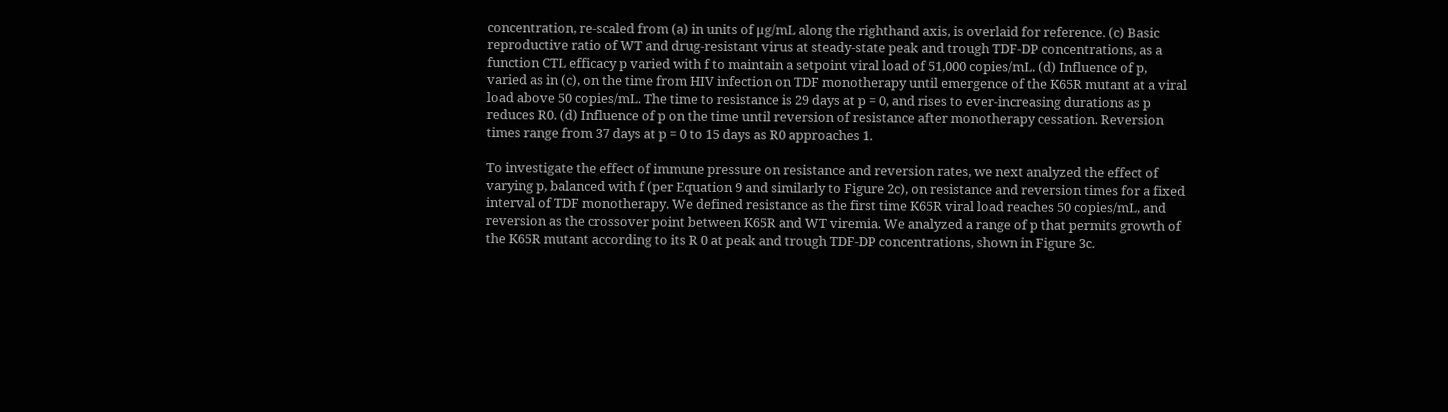concentration, re-scaled from (a) in units of μg/mL along the righthand axis, is overlaid for reference. (c) Basic reproductive ratio of WT and drug-resistant virus at steady-state peak and trough TDF-DP concentrations, as a function CTL efficacy p varied with f to maintain a setpoint viral load of 51,000 copies/mL. (d) Influence of p, varied as in (c), on the time from HIV infection on TDF monotherapy until emergence of the K65R mutant at a viral load above 50 copies/mL. The time to resistance is 29 days at p = 0, and rises to ever-increasing durations as p reduces R0. (d) Influence of p on the time until reversion of resistance after monotherapy cessation. Reversion times range from 37 days at p = 0 to 15 days as R0 approaches 1.

To investigate the effect of immune pressure on resistance and reversion rates, we next analyzed the effect of varying p, balanced with f (per Equation 9 and similarly to Figure 2c), on resistance and reversion times for a fixed interval of TDF monotherapy. We defined resistance as the first time K65R viral load reaches 50 copies/mL, and reversion as the crossover point between K65R and WT viremia. We analyzed a range of p that permits growth of the K65R mutant according to its R 0 at peak and trough TDF-DP concentrations, shown in Figure 3c.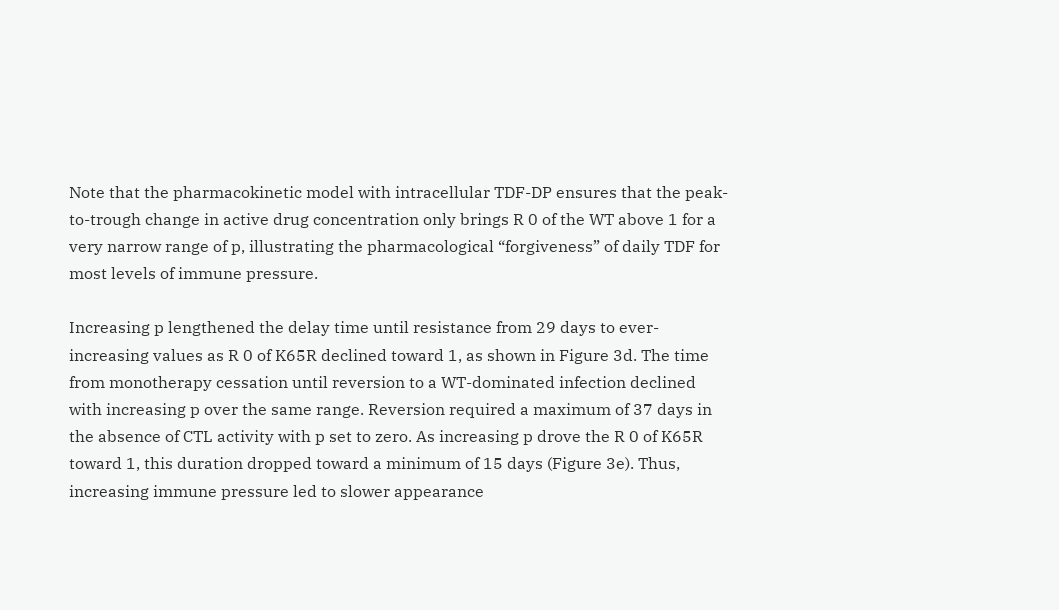Note that the pharmacokinetic model with intracellular TDF-DP ensures that the peak-to-trough change in active drug concentration only brings R 0 of the WT above 1 for a very narrow range of p, illustrating the pharmacological “forgiveness” of daily TDF for most levels of immune pressure.

Increasing p lengthened the delay time until resistance from 29 days to ever-increasing values as R 0 of K65R declined toward 1, as shown in Figure 3d. The time from monotherapy cessation until reversion to a WT-dominated infection declined with increasing p over the same range. Reversion required a maximum of 37 days in the absence of CTL activity with p set to zero. As increasing p drove the R 0 of K65R toward 1, this duration dropped toward a minimum of 15 days (Figure 3e). Thus, increasing immune pressure led to slower appearance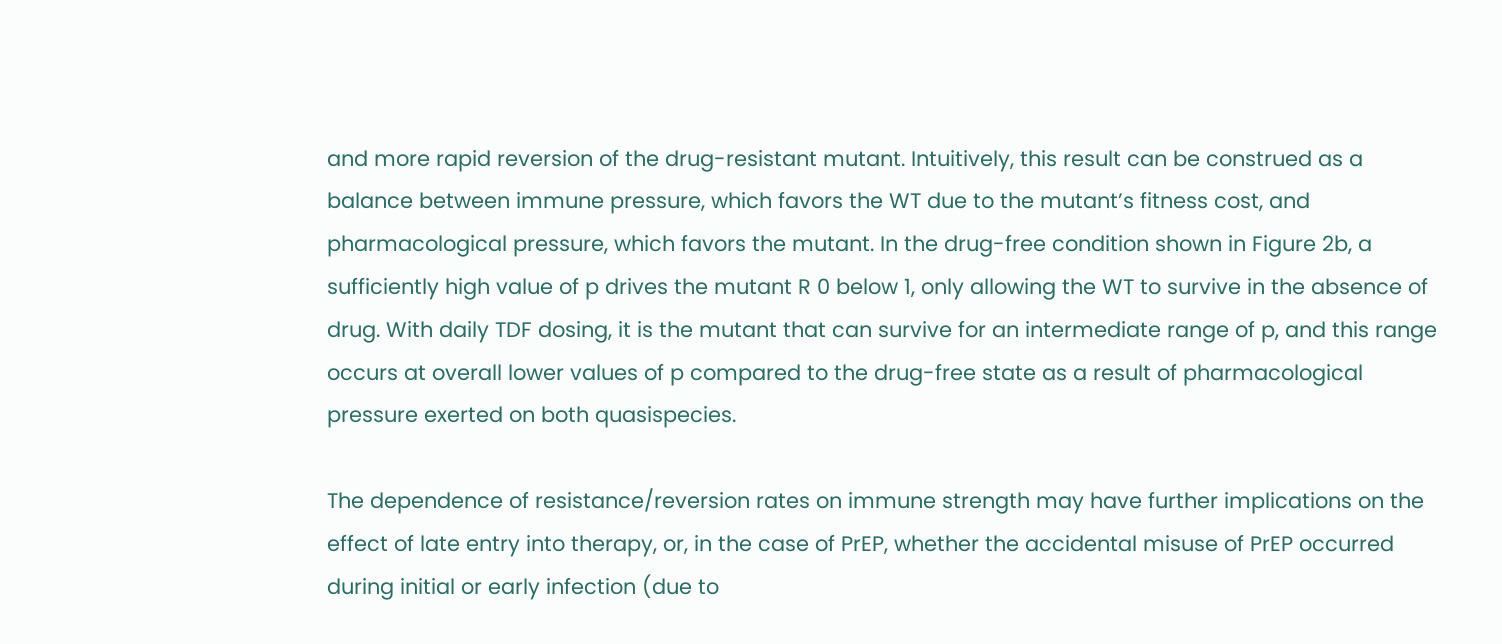and more rapid reversion of the drug-resistant mutant. Intuitively, this result can be construed as a balance between immune pressure, which favors the WT due to the mutant’s fitness cost, and pharmacological pressure, which favors the mutant. In the drug-free condition shown in Figure 2b, a sufficiently high value of p drives the mutant R 0 below 1, only allowing the WT to survive in the absence of drug. With daily TDF dosing, it is the mutant that can survive for an intermediate range of p, and this range occurs at overall lower values of p compared to the drug-free state as a result of pharmacological pressure exerted on both quasispecies.

The dependence of resistance/reversion rates on immune strength may have further implications on the effect of late entry into therapy, or, in the case of PrEP, whether the accidental misuse of PrEP occurred during initial or early infection (due to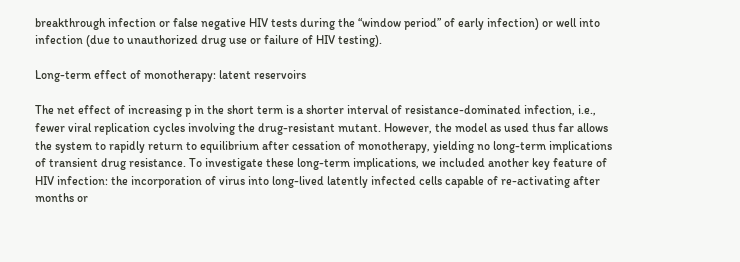breakthrough infection or false negative HIV tests during the “window period” of early infection) or well into infection (due to unauthorized drug use or failure of HIV testing).

Long-term effect of monotherapy: latent reservoirs

The net effect of increasing p in the short term is a shorter interval of resistance-dominated infection, i.e., fewer viral replication cycles involving the drug-resistant mutant. However, the model as used thus far allows the system to rapidly return to equilibrium after cessation of monotherapy, yielding no long-term implications of transient drug resistance. To investigate these long-term implications, we included another key feature of HIV infection: the incorporation of virus into long-lived latently infected cells capable of re-activating after months or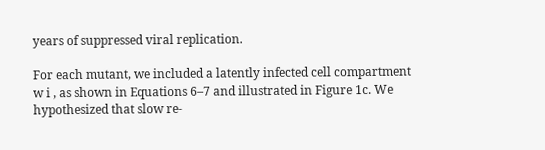years of suppressed viral replication.

For each mutant, we included a latently infected cell compartment w i , as shown in Equations 6–7 and illustrated in Figure 1c. We hypothesized that slow re-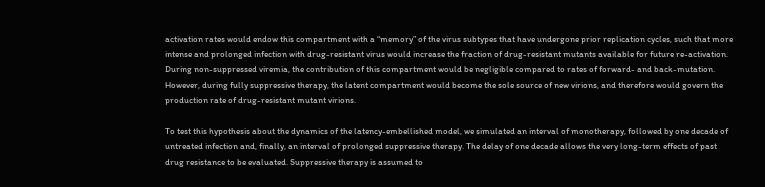activation rates would endow this compartment with a “memory” of the virus subtypes that have undergone prior replication cycles, such that more intense and prolonged infection with drug-resistant virus would increase the fraction of drug-resistant mutants available for future re-activation. During non-suppressed viremia, the contribution of this compartment would be negligible compared to rates of forward- and back-mutation. However, during fully suppressive therapy, the latent compartment would become the sole source of new virions, and therefore would govern the production rate of drug-resistant mutant virions.

To test this hypothesis about the dynamics of the latency-embellished model, we simulated an interval of monotherapy, followed by one decade of untreated infection and, finally, an interval of prolonged suppressive therapy. The delay of one decade allows the very long-term effects of past drug resistance to be evaluated. Suppressive therapy is assumed to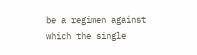be a regimen against which the single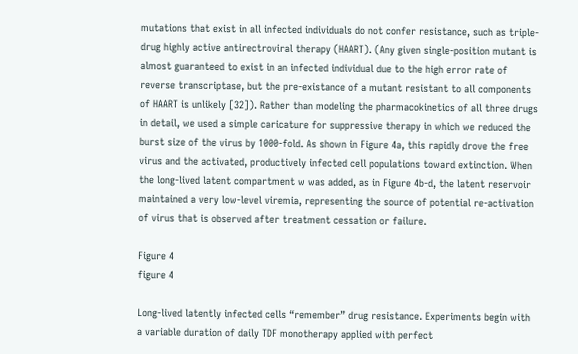mutations that exist in all infected individuals do not confer resistance, such as triple-drug highly active antirectroviral therapy (HAART). (Any given single-position mutant is almost guaranteed to exist in an infected individual due to the high error rate of reverse transcriptase, but the pre-existance of a mutant resistant to all components of HAART is unlikely [32]). Rather than modeling the pharmacokinetics of all three drugs in detail, we used a simple caricature for suppressive therapy in which we reduced the burst size of the virus by 1000-fold. As shown in Figure 4a, this rapidly drove the free virus and the activated, productively infected cell populations toward extinction. When the long-lived latent compartment w was added, as in Figure 4b-d, the latent reservoir maintained a very low-level viremia, representing the source of potential re-activation of virus that is observed after treatment cessation or failure.

Figure 4
figure 4

Long-lived latently infected cells “remember” drug resistance. Experiments begin with a variable duration of daily TDF monotherapy applied with perfect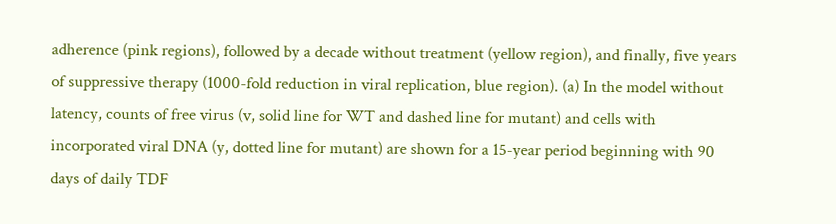adherence (pink regions), followed by a decade without treatment (yellow region), and finally, five years of suppressive therapy (1000-fold reduction in viral replication, blue region). (a) In the model without latency, counts of free virus (v, solid line for WT and dashed line for mutant) and cells with incorporated viral DNA (y, dotted line for mutant) are shown for a 15-year period beginning with 90 days of daily TDF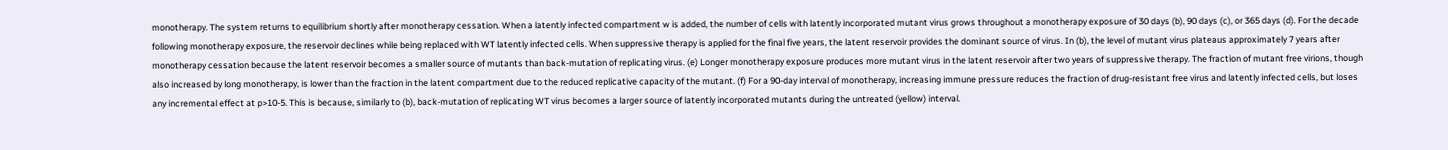monotherapy. The system returns to equilibrium shortly after monotherapy cessation. When a latently infected compartment w is added, the number of cells with latently incorporated mutant virus grows throughout a monotherapy exposure of 30 days (b), 90 days (c), or 365 days (d). For the decade following monotherapy exposure, the reservoir declines while being replaced with WT latently infected cells. When suppressive therapy is applied for the final five years, the latent reservoir provides the dominant source of virus. In (b), the level of mutant virus plateaus approximately 7 years after monotherapy cessation because the latent reservoir becomes a smaller source of mutants than back-mutation of replicating virus. (e) Longer monotherapy exposure produces more mutant virus in the latent reservoir after two years of suppressive therapy. The fraction of mutant free virions, though also increased by long monotherapy, is lower than the fraction in the latent compartment due to the reduced replicative capacity of the mutant. (f) For a 90-day interval of monotherapy, increasing immune pressure reduces the fraction of drug-resistant free virus and latently infected cells, but loses any incremental effect at p>10-5. This is because, similarly to (b), back-mutation of replicating WT virus becomes a larger source of latently incorporated mutants during the untreated (yellow) interval.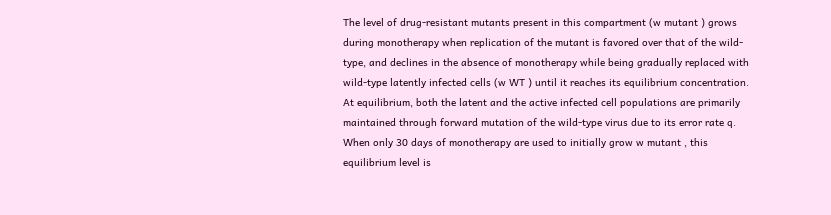The level of drug-resistant mutants present in this compartment (w mutant ) grows during monotherapy when replication of the mutant is favored over that of the wild-type, and declines in the absence of monotherapy while being gradually replaced with wild-type latently infected cells (w WT ) until it reaches its equilibrium concentration. At equilibrium, both the latent and the active infected cell populations are primarily maintained through forward mutation of the wild-type virus due to its error rate q. When only 30 days of monotherapy are used to initially grow w mutant , this equilibrium level is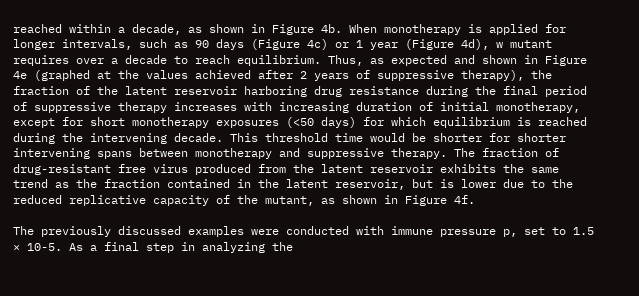reached within a decade, as shown in Figure 4b. When monotherapy is applied for longer intervals, such as 90 days (Figure 4c) or 1 year (Figure 4d), w mutant requires over a decade to reach equilibrium. Thus, as expected and shown in Figure 4e (graphed at the values achieved after 2 years of suppressive therapy), the fraction of the latent reservoir harboring drug resistance during the final period of suppressive therapy increases with increasing duration of initial monotherapy, except for short monotherapy exposures (<50 days) for which equilibrium is reached during the intervening decade. This threshold time would be shorter for shorter intervening spans between monotherapy and suppressive therapy. The fraction of drug-resistant free virus produced from the latent reservoir exhibits the same trend as the fraction contained in the latent reservoir, but is lower due to the reduced replicative capacity of the mutant, as shown in Figure 4f.

The previously discussed examples were conducted with immune pressure p, set to 1.5 × 10-5. As a final step in analyzing the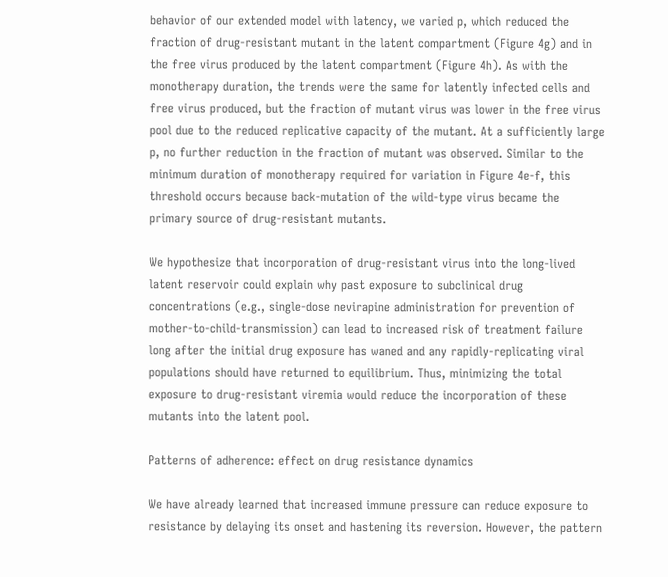behavior of our extended model with latency, we varied p, which reduced the fraction of drug-resistant mutant in the latent compartment (Figure 4g) and in the free virus produced by the latent compartment (Figure 4h). As with the monotherapy duration, the trends were the same for latently infected cells and free virus produced, but the fraction of mutant virus was lower in the free virus pool due to the reduced replicative capacity of the mutant. At a sufficiently large p, no further reduction in the fraction of mutant was observed. Similar to the minimum duration of monotherapy required for variation in Figure 4e-f, this threshold occurs because back-mutation of the wild-type virus became the primary source of drug-resistant mutants.

We hypothesize that incorporation of drug-resistant virus into the long-lived latent reservoir could explain why past exposure to subclinical drug concentrations (e.g., single-dose nevirapine administration for prevention of mother-to-child-transmission) can lead to increased risk of treatment failure long after the initial drug exposure has waned and any rapidly-replicating viral populations should have returned to equilibrium. Thus, minimizing the total exposure to drug-resistant viremia would reduce the incorporation of these mutants into the latent pool.

Patterns of adherence: effect on drug resistance dynamics

We have already learned that increased immune pressure can reduce exposure to resistance by delaying its onset and hastening its reversion. However, the pattern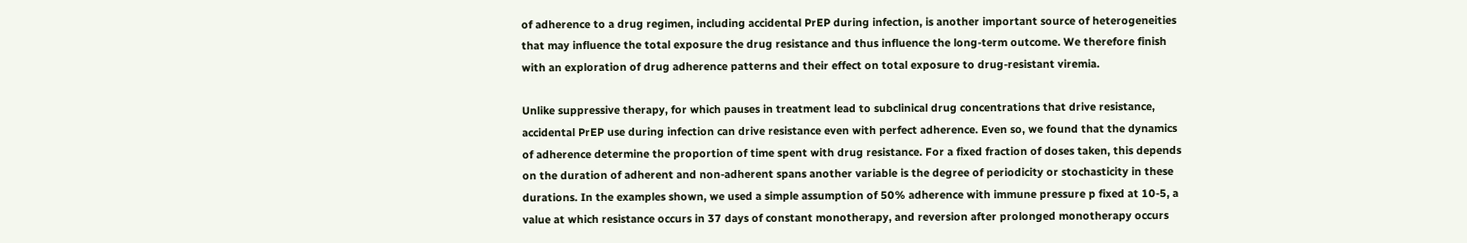of adherence to a drug regimen, including accidental PrEP during infection, is another important source of heterogeneities that may influence the total exposure the drug resistance and thus influence the long-term outcome. We therefore finish with an exploration of drug adherence patterns and their effect on total exposure to drug-resistant viremia.

Unlike suppressive therapy, for which pauses in treatment lead to subclinical drug concentrations that drive resistance, accidental PrEP use during infection can drive resistance even with perfect adherence. Even so, we found that the dynamics of adherence determine the proportion of time spent with drug resistance. For a fixed fraction of doses taken, this depends on the duration of adherent and non-adherent spans another variable is the degree of periodicity or stochasticity in these durations. In the examples shown, we used a simple assumption of 50% adherence with immune pressure p fixed at 10-5, a value at which resistance occurs in 37 days of constant monotherapy, and reversion after prolonged monotherapy occurs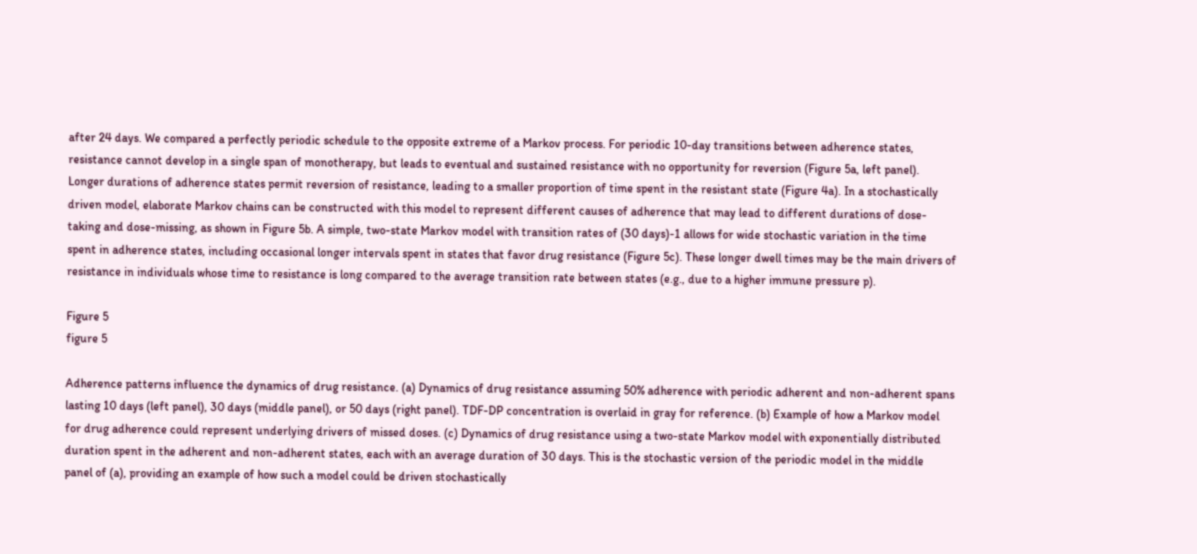after 24 days. We compared a perfectly periodic schedule to the opposite extreme of a Markov process. For periodic 10-day transitions between adherence states, resistance cannot develop in a single span of monotherapy, but leads to eventual and sustained resistance with no opportunity for reversion (Figure 5a, left panel). Longer durations of adherence states permit reversion of resistance, leading to a smaller proportion of time spent in the resistant state (Figure 4a). In a stochastically driven model, elaborate Markov chains can be constructed with this model to represent different causes of adherence that may lead to different durations of dose-taking and dose-missing, as shown in Figure 5b. A simple, two-state Markov model with transition rates of (30 days)-1 allows for wide stochastic variation in the time spent in adherence states, including occasional longer intervals spent in states that favor drug resistance (Figure 5c). These longer dwell times may be the main drivers of resistance in individuals whose time to resistance is long compared to the average transition rate between states (e.g., due to a higher immune pressure p).

Figure 5
figure 5

Adherence patterns influence the dynamics of drug resistance. (a) Dynamics of drug resistance assuming 50% adherence with periodic adherent and non-adherent spans lasting 10 days (left panel), 30 days (middle panel), or 50 days (right panel). TDF-DP concentration is overlaid in gray for reference. (b) Example of how a Markov model for drug adherence could represent underlying drivers of missed doses. (c) Dynamics of drug resistance using a two-state Markov model with exponentially distributed duration spent in the adherent and non-adherent states, each with an average duration of 30 days. This is the stochastic version of the periodic model in the middle panel of (a), providing an example of how such a model could be driven stochastically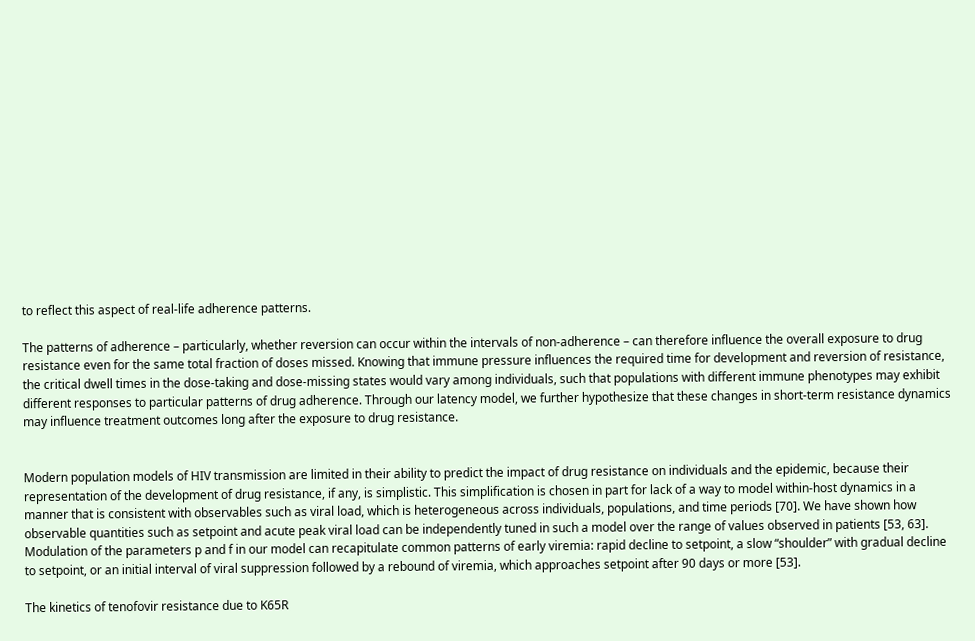to reflect this aspect of real-life adherence patterns.

The patterns of adherence – particularly, whether reversion can occur within the intervals of non-adherence – can therefore influence the overall exposure to drug resistance even for the same total fraction of doses missed. Knowing that immune pressure influences the required time for development and reversion of resistance, the critical dwell times in the dose-taking and dose-missing states would vary among individuals, such that populations with different immune phenotypes may exhibit different responses to particular patterns of drug adherence. Through our latency model, we further hypothesize that these changes in short-term resistance dynamics may influence treatment outcomes long after the exposure to drug resistance.


Modern population models of HIV transmission are limited in their ability to predict the impact of drug resistance on individuals and the epidemic, because their representation of the development of drug resistance, if any, is simplistic. This simplification is chosen in part for lack of a way to model within-host dynamics in a manner that is consistent with observables such as viral load, which is heterogeneous across individuals, populations, and time periods [70]. We have shown how observable quantities such as setpoint and acute peak viral load can be independently tuned in such a model over the range of values observed in patients [53, 63]. Modulation of the parameters p and f in our model can recapitulate common patterns of early viremia: rapid decline to setpoint, a slow “shoulder” with gradual decline to setpoint, or an initial interval of viral suppression followed by a rebound of viremia, which approaches setpoint after 90 days or more [53].

The kinetics of tenofovir resistance due to K65R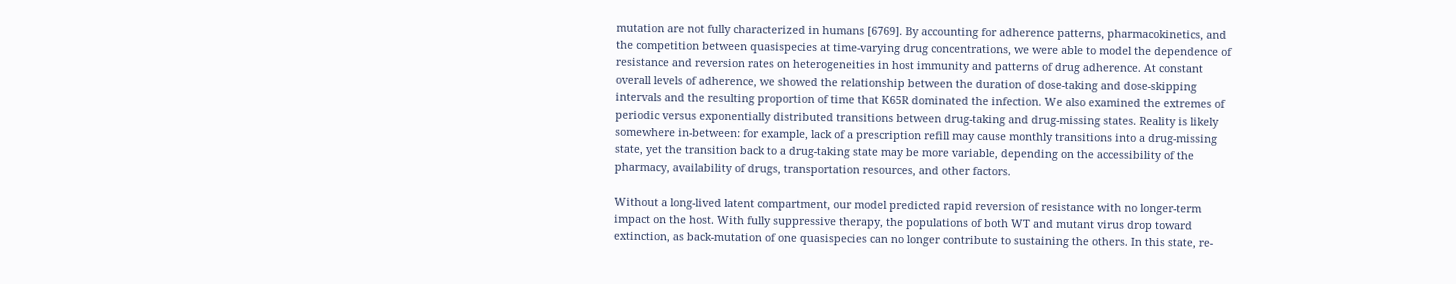mutation are not fully characterized in humans [6769]. By accounting for adherence patterns, pharmacokinetics, and the competition between quasispecies at time-varying drug concentrations, we were able to model the dependence of resistance and reversion rates on heterogeneities in host immunity and patterns of drug adherence. At constant overall levels of adherence, we showed the relationship between the duration of dose-taking and dose-skipping intervals and the resulting proportion of time that K65R dominated the infection. We also examined the extremes of periodic versus exponentially distributed transitions between drug-taking and drug-missing states. Reality is likely somewhere in-between: for example, lack of a prescription refill may cause monthly transitions into a drug-missing state, yet the transition back to a drug-taking state may be more variable, depending on the accessibility of the pharmacy, availability of drugs, transportation resources, and other factors.

Without a long-lived latent compartment, our model predicted rapid reversion of resistance with no longer-term impact on the host. With fully suppressive therapy, the populations of both WT and mutant virus drop toward extinction, as back-mutation of one quasispecies can no longer contribute to sustaining the others. In this state, re-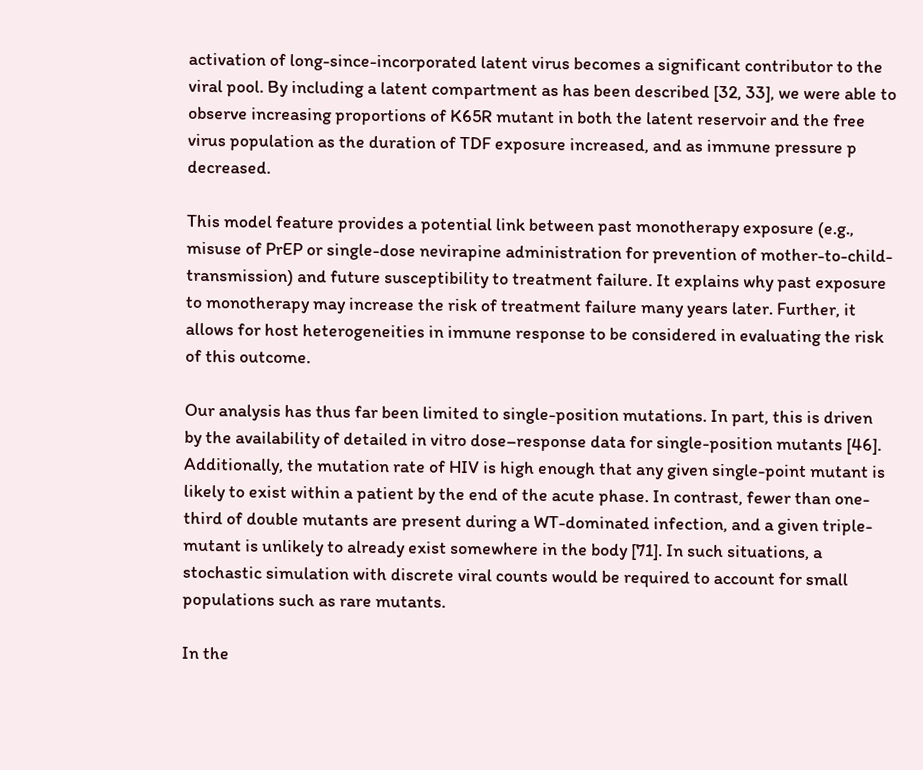activation of long-since-incorporated latent virus becomes a significant contributor to the viral pool. By including a latent compartment as has been described [32, 33], we were able to observe increasing proportions of K65R mutant in both the latent reservoir and the free virus population as the duration of TDF exposure increased, and as immune pressure p decreased.

This model feature provides a potential link between past monotherapy exposure (e.g., misuse of PrEP or single-dose nevirapine administration for prevention of mother-to-child-transmission) and future susceptibility to treatment failure. It explains why past exposure to monotherapy may increase the risk of treatment failure many years later. Further, it allows for host heterogeneities in immune response to be considered in evaluating the risk of this outcome.

Our analysis has thus far been limited to single-position mutations. In part, this is driven by the availability of detailed in vitro dose–response data for single-position mutants [46]. Additionally, the mutation rate of HIV is high enough that any given single-point mutant is likely to exist within a patient by the end of the acute phase. In contrast, fewer than one-third of double mutants are present during a WT-dominated infection, and a given triple-mutant is unlikely to already exist somewhere in the body [71]. In such situations, a stochastic simulation with discrete viral counts would be required to account for small populations such as rare mutants.

In the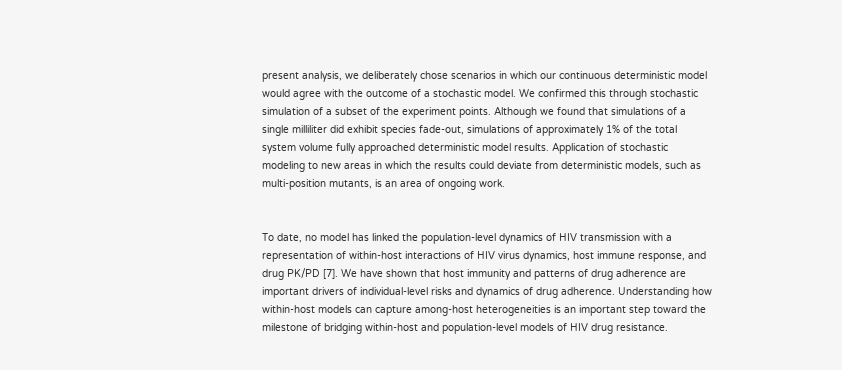present analysis, we deliberately chose scenarios in which our continuous deterministic model would agree with the outcome of a stochastic model. We confirmed this through stochastic simulation of a subset of the experiment points. Although we found that simulations of a single milliliter did exhibit species fade-out, simulations of approximately 1% of the total system volume fully approached deterministic model results. Application of stochastic modeling to new areas in which the results could deviate from deterministic models, such as multi-position mutants, is an area of ongoing work.


To date, no model has linked the population-level dynamics of HIV transmission with a representation of within-host interactions of HIV virus dynamics, host immune response, and drug PK/PD [7]. We have shown that host immunity and patterns of drug adherence are important drivers of individual-level risks and dynamics of drug adherence. Understanding how within-host models can capture among-host heterogeneities is an important step toward the milestone of bridging within-host and population-level models of HIV drug resistance.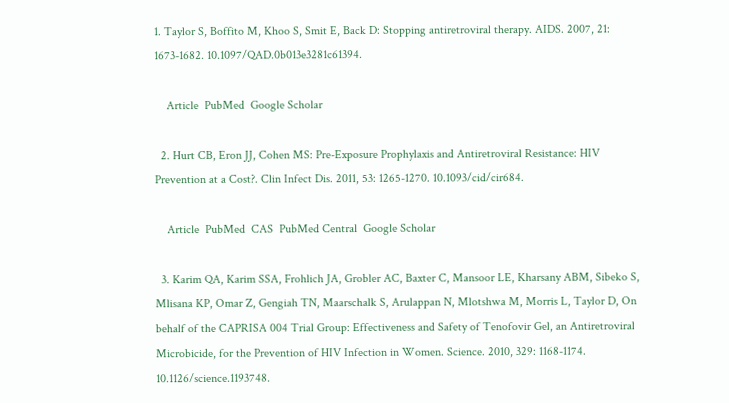1. Taylor S, Boffito M, Khoo S, Smit E, Back D: Stopping antiretroviral therapy. AIDS. 2007, 21: 1673-1682. 10.1097/QAD.0b013e3281c61394.

    Article  PubMed  Google Scholar

  2. Hurt CB, Eron JJ, Cohen MS: Pre-Exposure Prophylaxis and Antiretroviral Resistance: HIV Prevention at a Cost?. Clin Infect Dis. 2011, 53: 1265-1270. 10.1093/cid/cir684.

    Article  PubMed  CAS  PubMed Central  Google Scholar

  3. Karim QA, Karim SSA, Frohlich JA, Grobler AC, Baxter C, Mansoor LE, Kharsany ABM, Sibeko S, Mlisana KP, Omar Z, Gengiah TN, Maarschalk S, Arulappan N, Mlotshwa M, Morris L, Taylor D, On behalf of the CAPRISA 004 Trial Group: Effectiveness and Safety of Tenofovir Gel, an Antiretroviral Microbicide, for the Prevention of HIV Infection in Women. Science. 2010, 329: 1168-1174. 10.1126/science.1193748.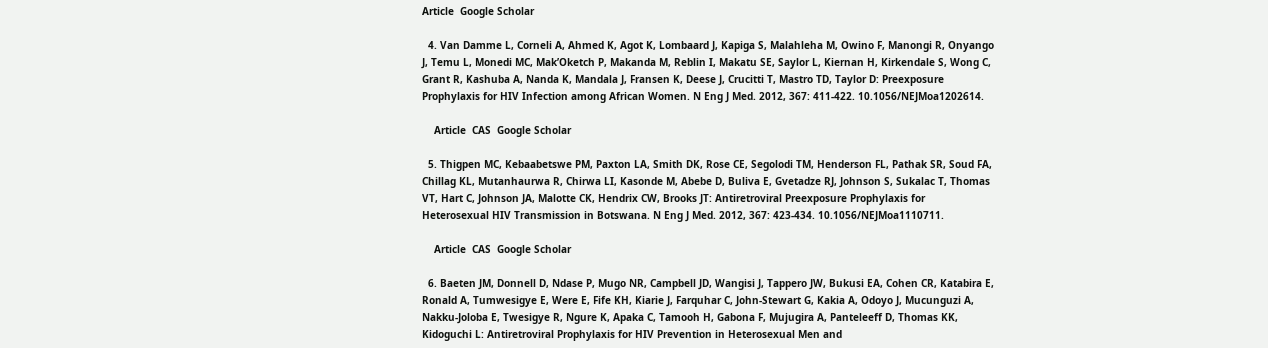Article  Google Scholar

  4. Van Damme L, Corneli A, Ahmed K, Agot K, Lombaard J, Kapiga S, Malahleha M, Owino F, Manongi R, Onyango J, Temu L, Monedi MC, Mak’Oketch P, Makanda M, Reblin I, Makatu SE, Saylor L, Kiernan H, Kirkendale S, Wong C, Grant R, Kashuba A, Nanda K, Mandala J, Fransen K, Deese J, Crucitti T, Mastro TD, Taylor D: Preexposure Prophylaxis for HIV Infection among African Women. N Eng J Med. 2012, 367: 411-422. 10.1056/NEJMoa1202614.

    Article  CAS  Google Scholar

  5. Thigpen MC, Kebaabetswe PM, Paxton LA, Smith DK, Rose CE, Segolodi TM, Henderson FL, Pathak SR, Soud FA, Chillag KL, Mutanhaurwa R, Chirwa LI, Kasonde M, Abebe D, Buliva E, Gvetadze RJ, Johnson S, Sukalac T, Thomas VT, Hart C, Johnson JA, Malotte CK, Hendrix CW, Brooks JT: Antiretroviral Preexposure Prophylaxis for Heterosexual HIV Transmission in Botswana. N Eng J Med. 2012, 367: 423-434. 10.1056/NEJMoa1110711.

    Article  CAS  Google Scholar

  6. Baeten JM, Donnell D, Ndase P, Mugo NR, Campbell JD, Wangisi J, Tappero JW, Bukusi EA, Cohen CR, Katabira E, Ronald A, Tumwesigye E, Were E, Fife KH, Kiarie J, Farquhar C, John-Stewart G, Kakia A, Odoyo J, Mucunguzi A, Nakku-Joloba E, Twesigye R, Ngure K, Apaka C, Tamooh H, Gabona F, Mujugira A, Panteleeff D, Thomas KK, Kidoguchi L: Antiretroviral Prophylaxis for HIV Prevention in Heterosexual Men and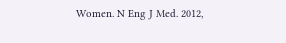Women. N Eng J Med. 2012,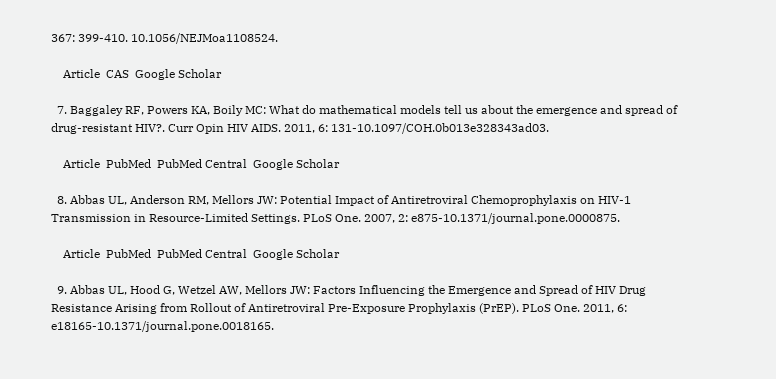367: 399-410. 10.1056/NEJMoa1108524.

    Article  CAS  Google Scholar

  7. Baggaley RF, Powers KA, Boily MC: What do mathematical models tell us about the emergence and spread of drug-resistant HIV?. Curr Opin HIV AIDS. 2011, 6: 131-10.1097/COH.0b013e328343ad03.

    Article  PubMed  PubMed Central  Google Scholar

  8. Abbas UL, Anderson RM, Mellors JW: Potential Impact of Antiretroviral Chemoprophylaxis on HIV-1 Transmission in Resource-Limited Settings. PLoS One. 2007, 2: e875-10.1371/journal.pone.0000875.

    Article  PubMed  PubMed Central  Google Scholar

  9. Abbas UL, Hood G, Wetzel AW, Mellors JW: Factors Influencing the Emergence and Spread of HIV Drug Resistance Arising from Rollout of Antiretroviral Pre-Exposure Prophylaxis (PrEP). PLoS One. 2011, 6: e18165-10.1371/journal.pone.0018165.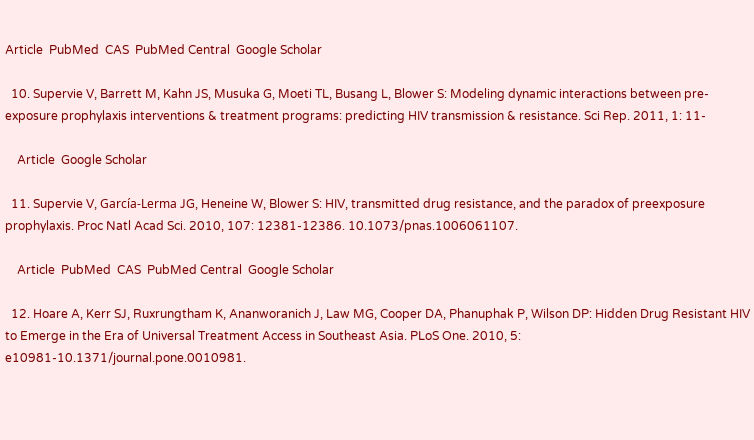Article  PubMed  CAS  PubMed Central  Google Scholar

  10. Supervie V, Barrett M, Kahn JS, Musuka G, Moeti TL, Busang L, Blower S: Modeling dynamic interactions between pre-exposure prophylaxis interventions & treatment programs: predicting HIV transmission & resistance. Sci Rep. 2011, 1: 11-

    Article  Google Scholar

  11. Supervie V, García-Lerma JG, Heneine W, Blower S: HIV, transmitted drug resistance, and the paradox of preexposure prophylaxis. Proc Natl Acad Sci. 2010, 107: 12381-12386. 10.1073/pnas.1006061107.

    Article  PubMed  CAS  PubMed Central  Google Scholar

  12. Hoare A, Kerr SJ, Ruxrungtham K, Ananworanich J, Law MG, Cooper DA, Phanuphak P, Wilson DP: Hidden Drug Resistant HIV to Emerge in the Era of Universal Treatment Access in Southeast Asia. PLoS One. 2010, 5: e10981-10.1371/journal.pone.0010981.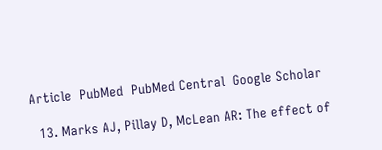Article  PubMed  PubMed Central  Google Scholar

  13. Marks AJ, Pillay D, McLean AR: The effect of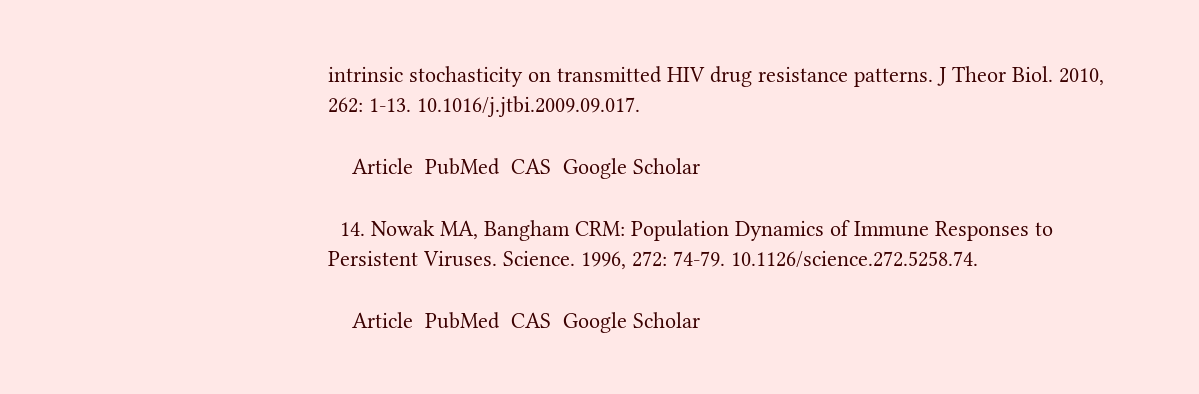intrinsic stochasticity on transmitted HIV drug resistance patterns. J Theor Biol. 2010, 262: 1-13. 10.1016/j.jtbi.2009.09.017.

    Article  PubMed  CAS  Google Scholar

  14. Nowak MA, Bangham CRM: Population Dynamics of Immune Responses to Persistent Viruses. Science. 1996, 272: 74-79. 10.1126/science.272.5258.74.

    Article  PubMed  CAS  Google Scholar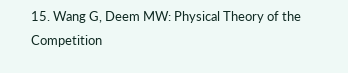15. Wang G, Deem MW: Physical Theory of the Competition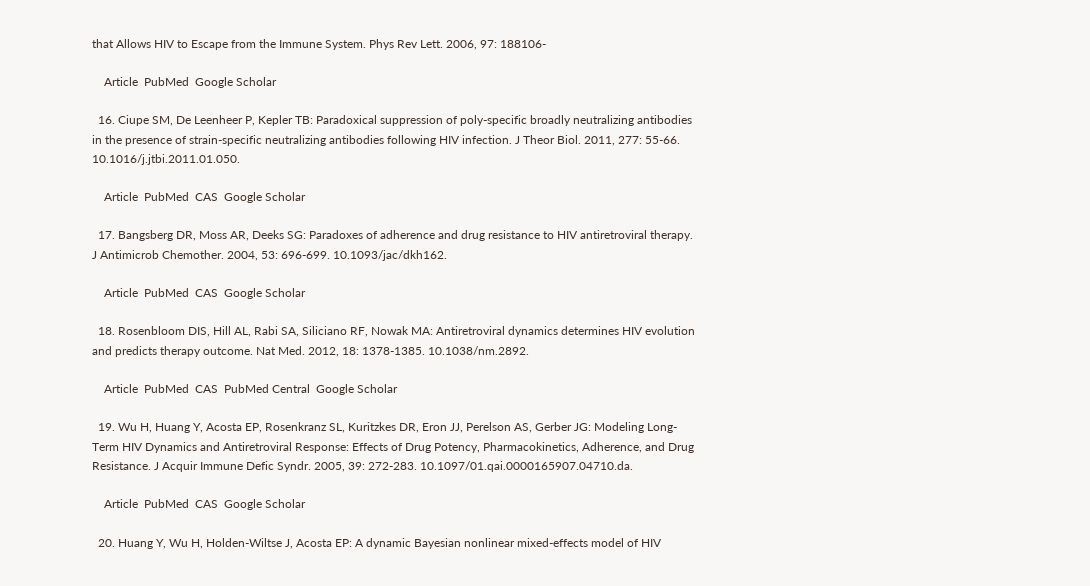that Allows HIV to Escape from the Immune System. Phys Rev Lett. 2006, 97: 188106-

    Article  PubMed  Google Scholar

  16. Ciupe SM, De Leenheer P, Kepler TB: Paradoxical suppression of poly-specific broadly neutralizing antibodies in the presence of strain-specific neutralizing antibodies following HIV infection. J Theor Biol. 2011, 277: 55-66. 10.1016/j.jtbi.2011.01.050.

    Article  PubMed  CAS  Google Scholar

  17. Bangsberg DR, Moss AR, Deeks SG: Paradoxes of adherence and drug resistance to HIV antiretroviral therapy. J Antimicrob Chemother. 2004, 53: 696-699. 10.1093/jac/dkh162.

    Article  PubMed  CAS  Google Scholar

  18. Rosenbloom DIS, Hill AL, Rabi SA, Siliciano RF, Nowak MA: Antiretroviral dynamics determines HIV evolution and predicts therapy outcome. Nat Med. 2012, 18: 1378-1385. 10.1038/nm.2892.

    Article  PubMed  CAS  PubMed Central  Google Scholar

  19. Wu H, Huang Y, Acosta EP, Rosenkranz SL, Kuritzkes DR, Eron JJ, Perelson AS, Gerber JG: Modeling Long-Term HIV Dynamics and Antiretroviral Response: Effects of Drug Potency, Pharmacokinetics, Adherence, and Drug Resistance. J Acquir Immune Defic Syndr. 2005, 39: 272-283. 10.1097/01.qai.0000165907.04710.da.

    Article  PubMed  CAS  Google Scholar

  20. Huang Y, Wu H, Holden-Wiltse J, Acosta EP: A dynamic Bayesian nonlinear mixed-effects model of HIV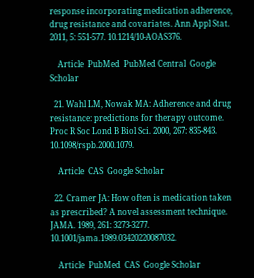response incorporating medication adherence, drug resistance and covariates. Ann Appl Stat. 2011, 5: 551-577. 10.1214/10-AOAS376.

    Article  PubMed  PubMed Central  Google Scholar

  21. Wahl LM, Nowak MA: Adherence and drug resistance: predictions for therapy outcome. Proc R Soc Lond B Biol Sci. 2000, 267: 835-843. 10.1098/rspb.2000.1079.

    Article  CAS  Google Scholar

  22. Cramer JA: How often is medication taken as prescribed? A novel assessment technique. JAMA. 1989, 261: 3273-3277. 10.1001/jama.1989.03420220087032.

    Article  PubMed  CAS  Google Scholar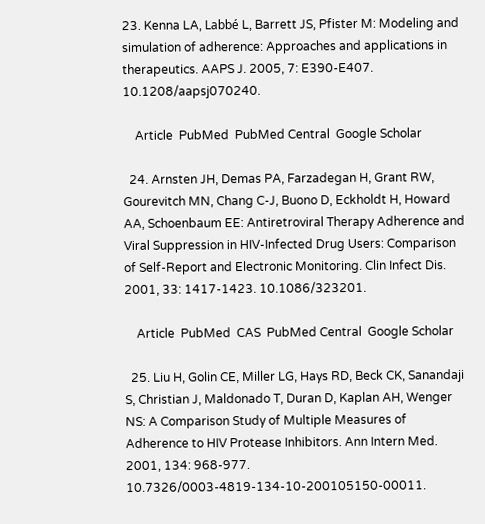23. Kenna LA, Labbé L, Barrett JS, Pfister M: Modeling and simulation of adherence: Approaches and applications in therapeutics. AAPS J. 2005, 7: E390-E407. 10.1208/aapsj070240.

    Article  PubMed  PubMed Central  Google Scholar

  24. Arnsten JH, Demas PA, Farzadegan H, Grant RW, Gourevitch MN, Chang C-J, Buono D, Eckholdt H, Howard AA, Schoenbaum EE: Antiretroviral Therapy Adherence and Viral Suppression in HIV-Infected Drug Users: Comparison of Self-Report and Electronic Monitoring. Clin Infect Dis. 2001, 33: 1417-1423. 10.1086/323201.

    Article  PubMed  CAS  PubMed Central  Google Scholar

  25. Liu H, Golin CE, Miller LG, Hays RD, Beck CK, Sanandaji S, Christian J, Maldonado T, Duran D, Kaplan AH, Wenger NS: A Comparison Study of Multiple Measures of Adherence to HIV Protease Inhibitors. Ann Intern Med. 2001, 134: 968-977. 10.7326/0003-4819-134-10-200105150-00011.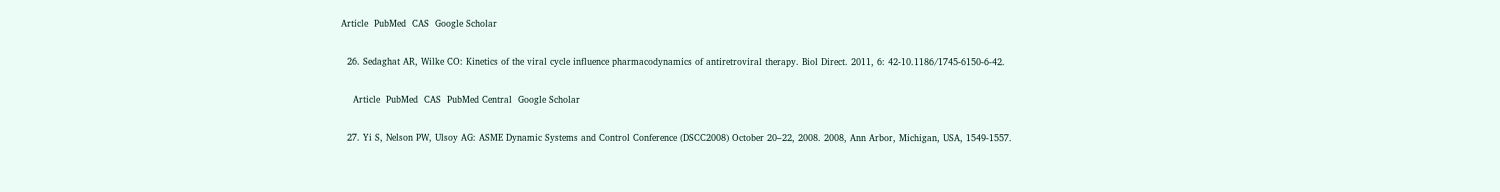Article  PubMed  CAS  Google Scholar

  26. Sedaghat AR, Wilke CO: Kinetics of the viral cycle influence pharmacodynamics of antiretroviral therapy. Biol Direct. 2011, 6: 42-10.1186/1745-6150-6-42.

    Article  PubMed  CAS  PubMed Central  Google Scholar

  27. Yi S, Nelson PW, Ulsoy AG: ASME Dynamic Systems and Control Conference (DSCC2008) October 20–22, 2008. 2008, Ann Arbor, Michigan, USA, 1549-1557.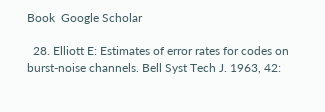Book  Google Scholar

  28. Elliott E: Estimates of error rates for codes on burst-noise channels. Bell Syst Tech J. 1963, 42: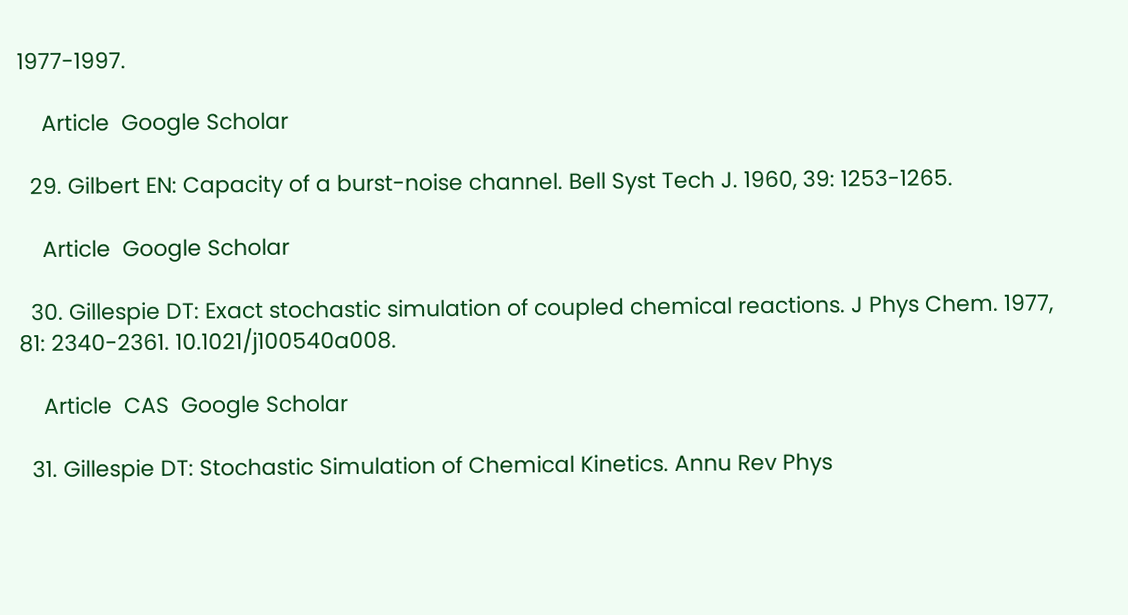1977-1997.

    Article  Google Scholar

  29. Gilbert EN: Capacity of a burst-noise channel. Bell Syst Tech J. 1960, 39: 1253-1265.

    Article  Google Scholar

  30. Gillespie DT: Exact stochastic simulation of coupled chemical reactions. J Phys Chem. 1977, 81: 2340-2361. 10.1021/j100540a008.

    Article  CAS  Google Scholar

  31. Gillespie DT: Stochastic Simulation of Chemical Kinetics. Annu Rev Phys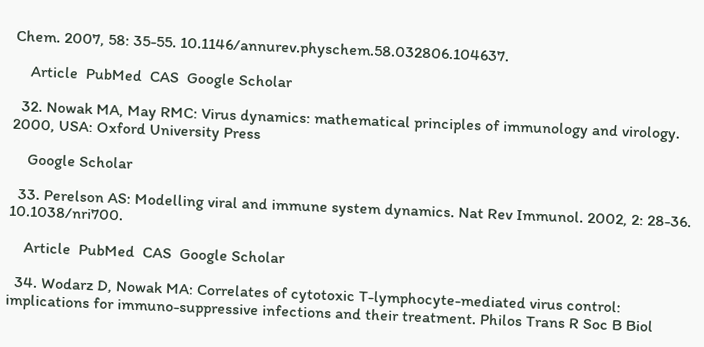Chem. 2007, 58: 35-55. 10.1146/annurev.physchem.58.032806.104637.

    Article  PubMed  CAS  Google Scholar

  32. Nowak MA, May RMC: Virus dynamics: mathematical principles of immunology and virology. 2000, USA: Oxford University Press

    Google Scholar

  33. Perelson AS: Modelling viral and immune system dynamics. Nat Rev Immunol. 2002, 2: 28-36. 10.1038/nri700.

    Article  PubMed  CAS  Google Scholar

  34. Wodarz D, Nowak MA: Correlates of cytotoxic T-lymphocyte-mediated virus control: implications for immuno-suppressive infections and their treatment. Philos Trans R Soc B Biol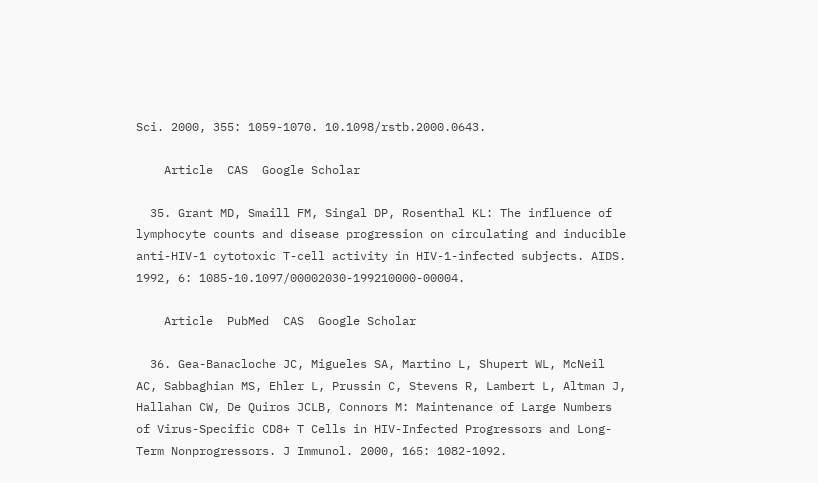Sci. 2000, 355: 1059-1070. 10.1098/rstb.2000.0643.

    Article  CAS  Google Scholar

  35. Grant MD, Smaill FM, Singal DP, Rosenthal KL: The influence of lymphocyte counts and disease progression on circulating and inducible anti-HIV-1 cytotoxic T-cell activity in HIV-1-infected subjects. AIDS. 1992, 6: 1085-10.1097/00002030-199210000-00004.

    Article  PubMed  CAS  Google Scholar

  36. Gea-Banacloche JC, Migueles SA, Martino L, Shupert WL, McNeil AC, Sabbaghian MS, Ehler L, Prussin C, Stevens R, Lambert L, Altman J, Hallahan CW, De Quiros JCLB, Connors M: Maintenance of Large Numbers of Virus-Specific CD8+ T Cells in HIV-Infected Progressors and Long-Term Nonprogressors. J Immunol. 2000, 165: 1082-1092.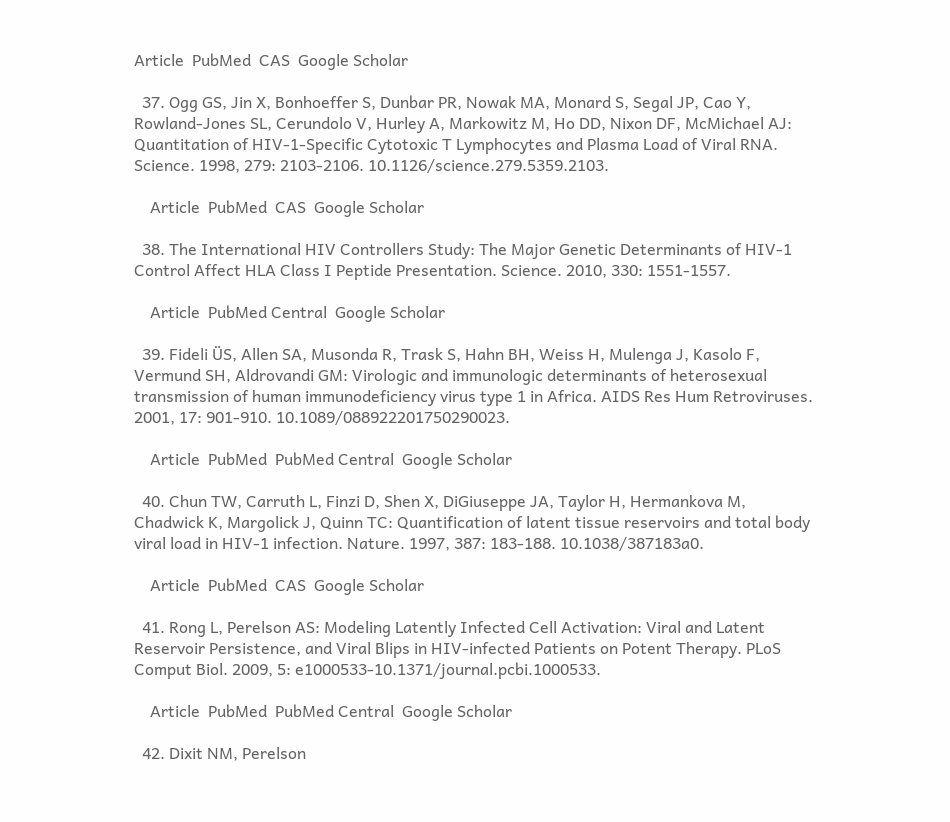Article  PubMed  CAS  Google Scholar

  37. Ogg GS, Jin X, Bonhoeffer S, Dunbar PR, Nowak MA, Monard S, Segal JP, Cao Y, Rowland-Jones SL, Cerundolo V, Hurley A, Markowitz M, Ho DD, Nixon DF, McMichael AJ: Quantitation of HIV-1-Specific Cytotoxic T Lymphocytes and Plasma Load of Viral RNA. Science. 1998, 279: 2103-2106. 10.1126/science.279.5359.2103.

    Article  PubMed  CAS  Google Scholar

  38. The International HIV Controllers Study: The Major Genetic Determinants of HIV-1 Control Affect HLA Class I Peptide Presentation. Science. 2010, 330: 1551-1557.

    Article  PubMed Central  Google Scholar

  39. Fideli ÜS, Allen SA, Musonda R, Trask S, Hahn BH, Weiss H, Mulenga J, Kasolo F, Vermund SH, Aldrovandi GM: Virologic and immunologic determinants of heterosexual transmission of human immunodeficiency virus type 1 in Africa. AIDS Res Hum Retroviruses. 2001, 17: 901-910. 10.1089/088922201750290023.

    Article  PubMed  PubMed Central  Google Scholar

  40. Chun TW, Carruth L, Finzi D, Shen X, DiGiuseppe JA, Taylor H, Hermankova M, Chadwick K, Margolick J, Quinn TC: Quantification of latent tissue reservoirs and total body viral load in HIV-1 infection. Nature. 1997, 387: 183-188. 10.1038/387183a0.

    Article  PubMed  CAS  Google Scholar

  41. Rong L, Perelson AS: Modeling Latently Infected Cell Activation: Viral and Latent Reservoir Persistence, and Viral Blips in HIV-infected Patients on Potent Therapy. PLoS Comput Biol. 2009, 5: e1000533-10.1371/journal.pcbi.1000533.

    Article  PubMed  PubMed Central  Google Scholar

  42. Dixit NM, Perelson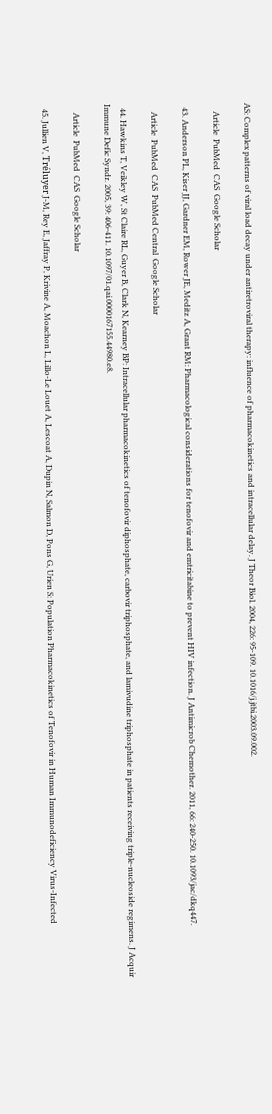AS: Complex patterns of viral load decay under antiretroviral therapy: influence of pharmacokinetics and intracellular delay. J Theor Biol. 2004, 226: 95-109. 10.1016/j.jtbi.2003.09.002.

    Article  PubMed  CAS  Google Scholar

  43. Anderson PL, Kiser JJ, Gardner EM, Rower JE, Meditz A, Grant RM: Pharmacological considerations for tenofovir and emtricitabine to prevent HIV infection. J Antimicrob Chemother. 2011, 66: 240-250. 10.1093/jac/dkq447.

    Article  PubMed  CAS  PubMed Central  Google Scholar

  44. Hawkins T, Veikley W, St Claire RL, Guyer B, Clark N, Kearney BP: Intracellular pharmacokinetics of tenofovir diphosphate, carbovir triphosphate, and lamivudine triphosphate in patients receiving triple-nucleoside regimens. J Acquir Immune Defic Syndr. 2005, 39: 406-411. 10.1097/01.qai.0000167155.44980.e8.

    Article  PubMed  CAS  Google Scholar

  45. Jullien V, Tréluyer J-M, Rey E, Jaffray P, Krivine A, Moachon L, Lillo-Le Louet A, Lescoat A, Dupin N, Salmon D, Pons G, Urien S: Population Pharmacokinetics of Tenofovir in Human Immunodeficiency Virus-Infected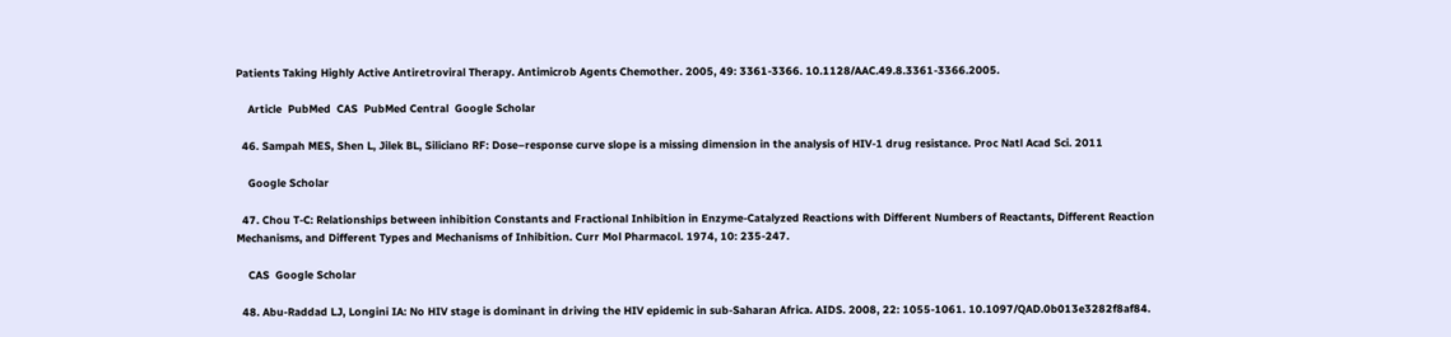Patients Taking Highly Active Antiretroviral Therapy. Antimicrob Agents Chemother. 2005, 49: 3361-3366. 10.1128/AAC.49.8.3361-3366.2005.

    Article  PubMed  CAS  PubMed Central  Google Scholar

  46. Sampah MES, Shen L, Jilek BL, Siliciano RF: Dose–response curve slope is a missing dimension in the analysis of HIV-1 drug resistance. Proc Natl Acad Sci. 2011

    Google Scholar

  47. Chou T-C: Relationships between inhibition Constants and Fractional Inhibition in Enzyme-Catalyzed Reactions with Different Numbers of Reactants, Different Reaction Mechanisms, and Different Types and Mechanisms of Inhibition. Curr Mol Pharmacol. 1974, 10: 235-247.

    CAS  Google Scholar

  48. Abu-Raddad LJ, Longini IA: No HIV stage is dominant in driving the HIV epidemic in sub-Saharan Africa. AIDS. 2008, 22: 1055-1061. 10.1097/QAD.0b013e3282f8af84.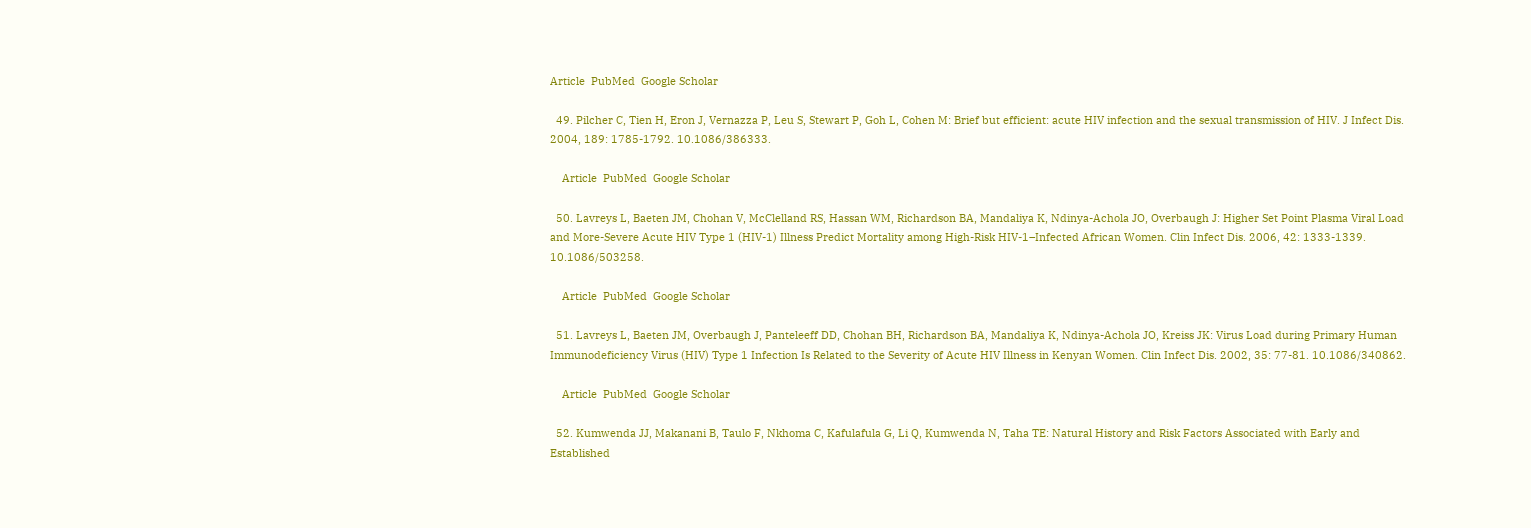Article  PubMed  Google Scholar

  49. Pilcher C, Tien H, Eron J, Vernazza P, Leu S, Stewart P, Goh L, Cohen M: Brief but efficient: acute HIV infection and the sexual transmission of HIV. J Infect Dis. 2004, 189: 1785-1792. 10.1086/386333.

    Article  PubMed  Google Scholar

  50. Lavreys L, Baeten JM, Chohan V, McClelland RS, Hassan WM, Richardson BA, Mandaliya K, Ndinya-Achola JO, Overbaugh J: Higher Set Point Plasma Viral Load and More-Severe Acute HIV Type 1 (HIV-1) Illness Predict Mortality among High-Risk HIV-1–Infected African Women. Clin Infect Dis. 2006, 42: 1333-1339. 10.1086/503258.

    Article  PubMed  Google Scholar

  51. Lavreys L, Baeten JM, Overbaugh J, Panteleeff DD, Chohan BH, Richardson BA, Mandaliya K, Ndinya-Achola JO, Kreiss JK: Virus Load during Primary Human Immunodeficiency Virus (HIV) Type 1 Infection Is Related to the Severity of Acute HIV Illness in Kenyan Women. Clin Infect Dis. 2002, 35: 77-81. 10.1086/340862.

    Article  PubMed  Google Scholar

  52. Kumwenda JJ, Makanani B, Taulo F, Nkhoma C, Kafulafula G, Li Q, Kumwenda N, Taha TE: Natural History and Risk Factors Associated with Early and Established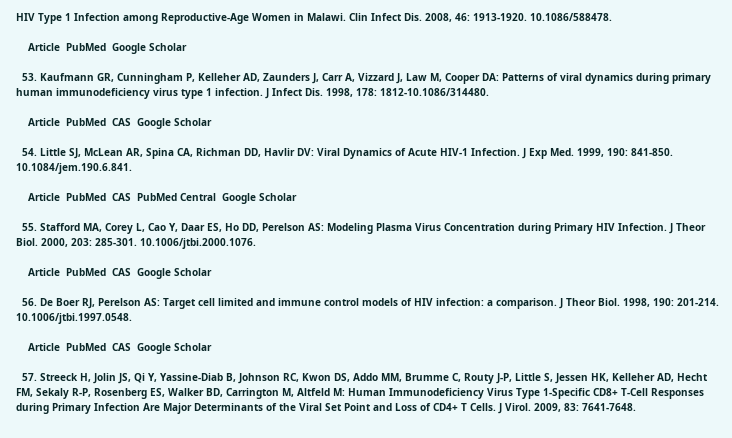HIV Type 1 Infection among Reproductive-Age Women in Malawi. Clin Infect Dis. 2008, 46: 1913-1920. 10.1086/588478.

    Article  PubMed  Google Scholar

  53. Kaufmann GR, Cunningham P, Kelleher AD, Zaunders J, Carr A, Vizzard J, Law M, Cooper DA: Patterns of viral dynamics during primary human immunodeficiency virus type 1 infection. J Infect Dis. 1998, 178: 1812-10.1086/314480.

    Article  PubMed  CAS  Google Scholar

  54. Little SJ, McLean AR, Spina CA, Richman DD, Havlir DV: Viral Dynamics of Acute HIV-1 Infection. J Exp Med. 1999, 190: 841-850. 10.1084/jem.190.6.841.

    Article  PubMed  CAS  PubMed Central  Google Scholar

  55. Stafford MA, Corey L, Cao Y, Daar ES, Ho DD, Perelson AS: Modeling Plasma Virus Concentration during Primary HIV Infection. J Theor Biol. 2000, 203: 285-301. 10.1006/jtbi.2000.1076.

    Article  PubMed  CAS  Google Scholar

  56. De Boer RJ, Perelson AS: Target cell limited and immune control models of HIV infection: a comparison. J Theor Biol. 1998, 190: 201-214. 10.1006/jtbi.1997.0548.

    Article  PubMed  CAS  Google Scholar

  57. Streeck H, Jolin JS, Qi Y, Yassine-Diab B, Johnson RC, Kwon DS, Addo MM, Brumme C, Routy J-P, Little S, Jessen HK, Kelleher AD, Hecht FM, Sekaly R-P, Rosenberg ES, Walker BD, Carrington M, Altfeld M: Human Immunodeficiency Virus Type 1-Specific CD8+ T-Cell Responses during Primary Infection Are Major Determinants of the Viral Set Point and Loss of CD4+ T Cells. J Virol. 2009, 83: 7641-7648.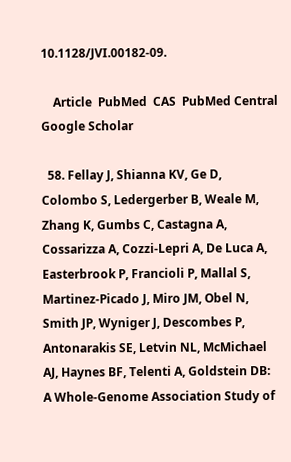10.1128/JVI.00182-09.

    Article  PubMed  CAS  PubMed Central  Google Scholar

  58. Fellay J, Shianna KV, Ge D, Colombo S, Ledergerber B, Weale M, Zhang K, Gumbs C, Castagna A, Cossarizza A, Cozzi-Lepri A, De Luca A, Easterbrook P, Francioli P, Mallal S, Martinez-Picado J, Miro JM, Obel N, Smith JP, Wyniger J, Descombes P, Antonarakis SE, Letvin NL, McMichael AJ, Haynes BF, Telenti A, Goldstein DB: A Whole-Genome Association Study of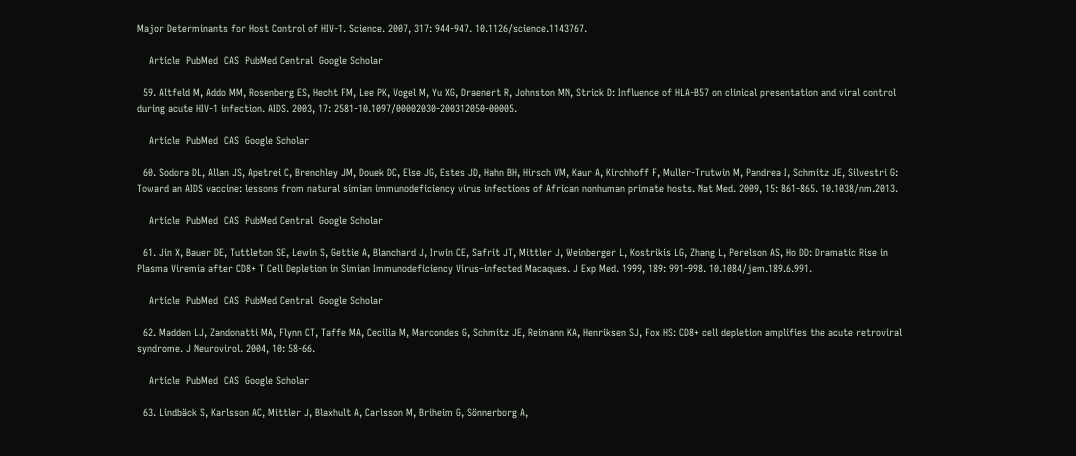Major Determinants for Host Control of HIV-1. Science. 2007, 317: 944-947. 10.1126/science.1143767.

    Article  PubMed  CAS  PubMed Central  Google Scholar

  59. Altfeld M, Addo MM, Rosenberg ES, Hecht FM, Lee PK, Vogel M, Yu XG, Draenert R, Johnston MN, Strick D: Influence of HLA-B57 on clinical presentation and viral control during acute HIV-1 infection. AIDS. 2003, 17: 2581-10.1097/00002030-200312050-00005.

    Article  PubMed  CAS  Google Scholar

  60. Sodora DL, Allan JS, Apetrei C, Brenchley JM, Douek DC, Else JG, Estes JD, Hahn BH, Hirsch VM, Kaur A, Kirchhoff F, Muller-Trutwin M, Pandrea I, Schmitz JE, Silvestri G: Toward an AIDS vaccine: lessons from natural simian immunodeficiency virus infections of African nonhuman primate hosts. Nat Med. 2009, 15: 861-865. 10.1038/nm.2013.

    Article  PubMed  CAS  PubMed Central  Google Scholar

  61. Jin X, Bauer DE, Tuttleton SE, Lewin S, Gettie A, Blanchard J, Irwin CE, Safrit JT, Mittler J, Weinberger L, Kostrikis LG, Zhang L, Perelson AS, Ho DD: Dramatic Rise in Plasma Viremia after CD8+ T Cell Depletion in Simian Immunodeficiency Virus–infected Macaques. J Exp Med. 1999, 189: 991-998. 10.1084/jem.189.6.991.

    Article  PubMed  CAS  PubMed Central  Google Scholar

  62. Madden LJ, Zandonatti MA, Flynn CT, Taffe MA, Cecilia M, Marcondes G, Schmitz JE, Reimann KA, Henriksen SJ, Fox HS: CD8+ cell depletion amplifies the acute retroviral syndrome. J Neurovirol. 2004, 10: 58-66.

    Article  PubMed  CAS  Google Scholar

  63. Lindbäck S, Karlsson AC, Mittler J, Blaxhult A, Carlsson M, Briheim G, Sönnerborg A,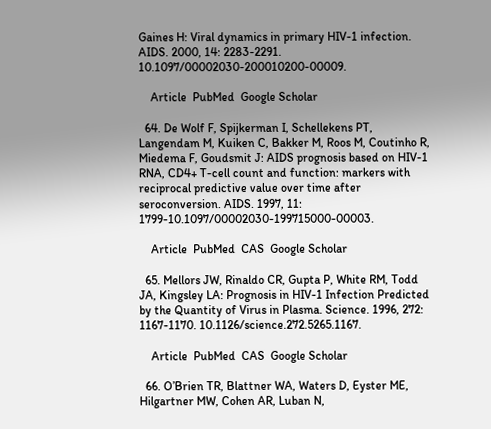Gaines H: Viral dynamics in primary HIV-1 infection. AIDS. 2000, 14: 2283-2291. 10.1097/00002030-200010200-00009.

    Article  PubMed  Google Scholar

  64. De Wolf F, Spijkerman I, Schellekens PT, Langendam M, Kuiken C, Bakker M, Roos M, Coutinho R, Miedema F, Goudsmit J: AIDS prognosis based on HIV-1 RNA, CD4+ T-cell count and function: markers with reciprocal predictive value over time after seroconversion. AIDS. 1997, 11: 1799-10.1097/00002030-199715000-00003.

    Article  PubMed  CAS  Google Scholar

  65. Mellors JW, Rinaldo CR, Gupta P, White RM, Todd JA, Kingsley LA: Prognosis in HIV-1 Infection Predicted by the Quantity of Virus in Plasma. Science. 1996, 272: 1167-1170. 10.1126/science.272.5265.1167.

    Article  PubMed  CAS  Google Scholar

  66. O’Brien TR, Blattner WA, Waters D, Eyster ME, Hilgartner MW, Cohen AR, Luban N,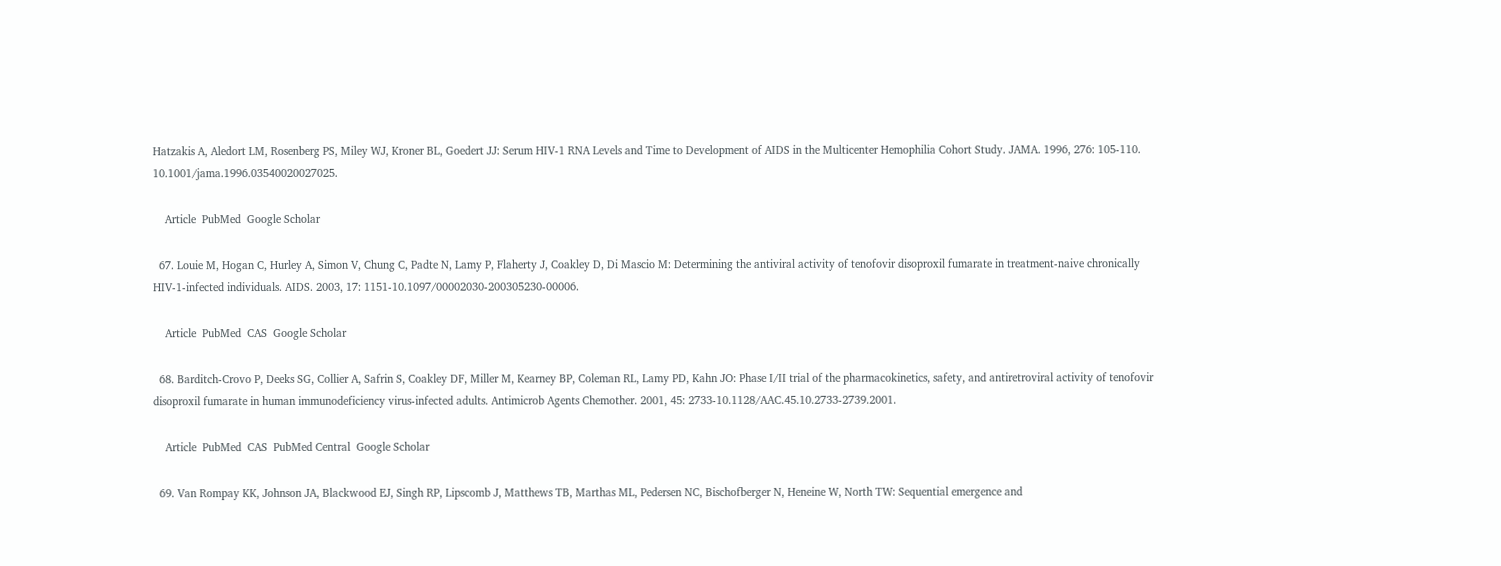Hatzakis A, Aledort LM, Rosenberg PS, Miley WJ, Kroner BL, Goedert JJ: Serum HIV-1 RNA Levels and Time to Development of AIDS in the Multicenter Hemophilia Cohort Study. JAMA. 1996, 276: 105-110. 10.1001/jama.1996.03540020027025.

    Article  PubMed  Google Scholar

  67. Louie M, Hogan C, Hurley A, Simon V, Chung C, Padte N, Lamy P, Flaherty J, Coakley D, Di Mascio M: Determining the antiviral activity of tenofovir disoproxil fumarate in treatment-naive chronically HIV-1-infected individuals. AIDS. 2003, 17: 1151-10.1097/00002030-200305230-00006.

    Article  PubMed  CAS  Google Scholar

  68. Barditch-Crovo P, Deeks SG, Collier A, Safrin S, Coakley DF, Miller M, Kearney BP, Coleman RL, Lamy PD, Kahn JO: Phase I/II trial of the pharmacokinetics, safety, and antiretroviral activity of tenofovir disoproxil fumarate in human immunodeficiency virus-infected adults. Antimicrob Agents Chemother. 2001, 45: 2733-10.1128/AAC.45.10.2733-2739.2001.

    Article  PubMed  CAS  PubMed Central  Google Scholar

  69. Van Rompay KK, Johnson JA, Blackwood EJ, Singh RP, Lipscomb J, Matthews TB, Marthas ML, Pedersen NC, Bischofberger N, Heneine W, North TW: Sequential emergence and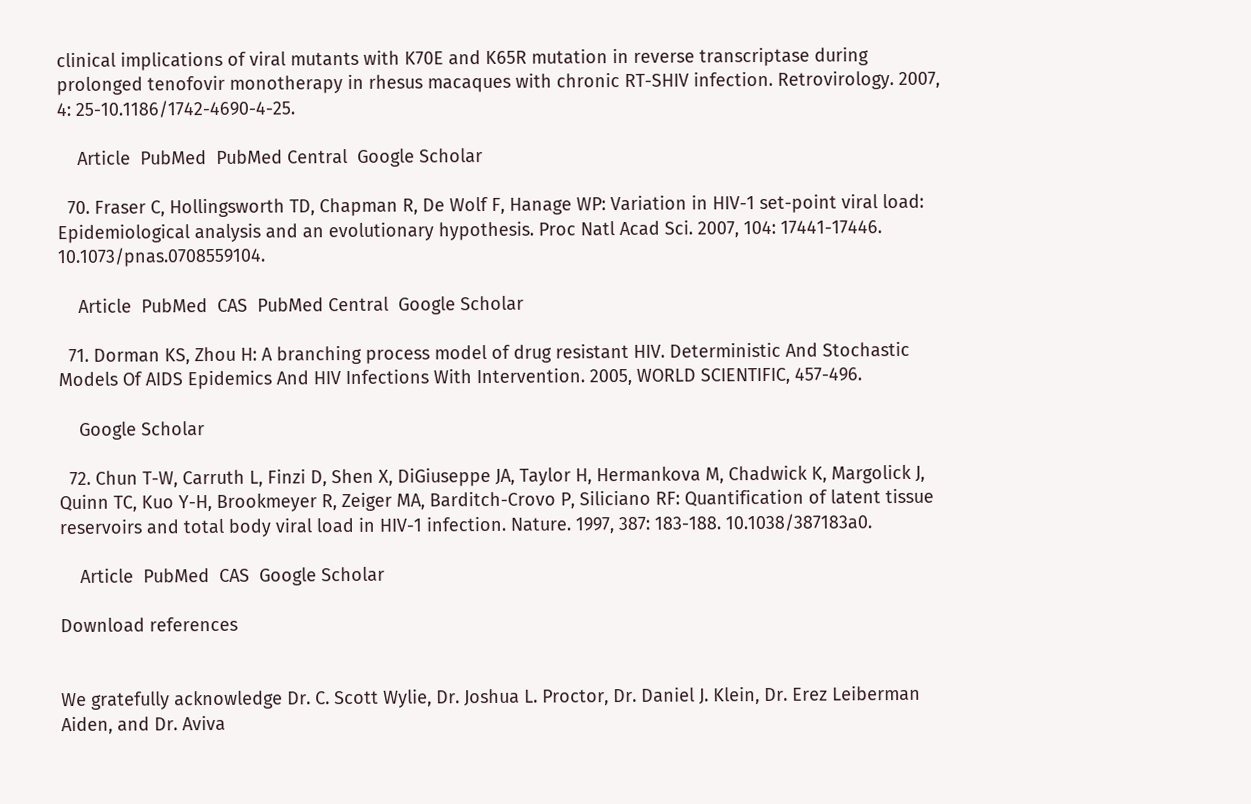clinical implications of viral mutants with K70E and K65R mutation in reverse transcriptase during prolonged tenofovir monotherapy in rhesus macaques with chronic RT-SHIV infection. Retrovirology. 2007, 4: 25-10.1186/1742-4690-4-25.

    Article  PubMed  PubMed Central  Google Scholar

  70. Fraser C, Hollingsworth TD, Chapman R, De Wolf F, Hanage WP: Variation in HIV-1 set-point viral load: Epidemiological analysis and an evolutionary hypothesis. Proc Natl Acad Sci. 2007, 104: 17441-17446. 10.1073/pnas.0708559104.

    Article  PubMed  CAS  PubMed Central  Google Scholar

  71. Dorman KS, Zhou H: A branching process model of drug resistant HIV. Deterministic And Stochastic Models Of AIDS Epidemics And HIV Infections With Intervention. 2005, WORLD SCIENTIFIC, 457-496.

    Google Scholar

  72. Chun T-W, Carruth L, Finzi D, Shen X, DiGiuseppe JA, Taylor H, Hermankova M, Chadwick K, Margolick J, Quinn TC, Kuo Y-H, Brookmeyer R, Zeiger MA, Barditch-Crovo P, Siliciano RF: Quantification of latent tissue reservoirs and total body viral load in HIV-1 infection. Nature. 1997, 387: 183-188. 10.1038/387183a0.

    Article  PubMed  CAS  Google Scholar

Download references


We gratefully acknowledge Dr. C. Scott Wylie, Dr. Joshua L. Proctor, Dr. Daniel J. Klein, Dr. Erez Leiberman Aiden, and Dr. Aviva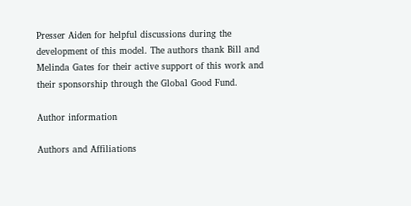Presser Aiden for helpful discussions during the development of this model. The authors thank Bill and Melinda Gates for their active support of this work and their sponsorship through the Global Good Fund.

Author information

Authors and Affiliations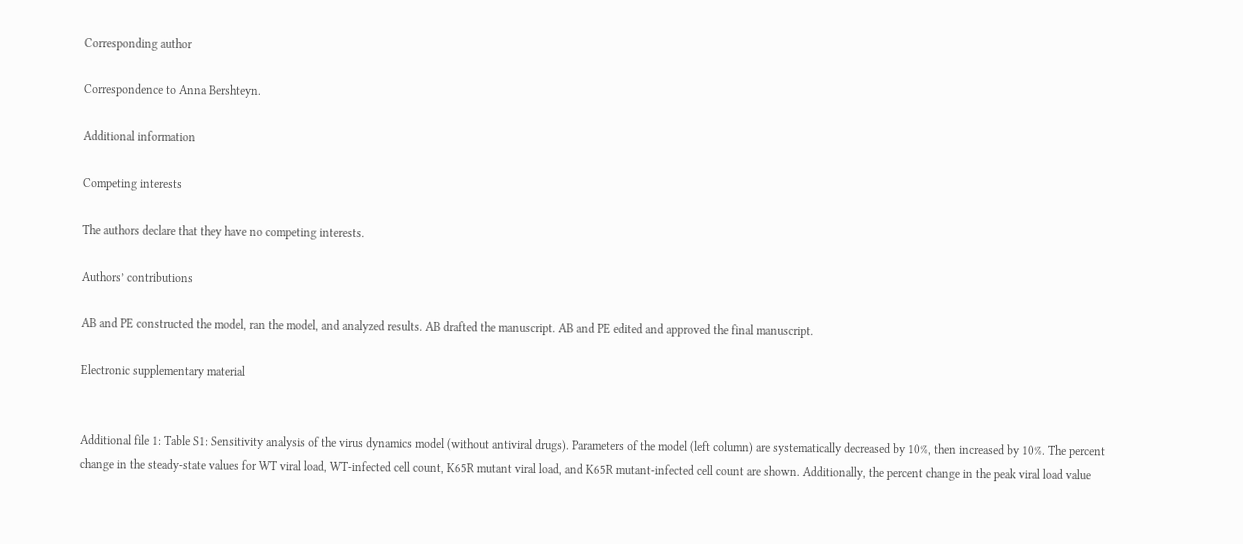Corresponding author

Correspondence to Anna Bershteyn.

Additional information

Competing interests

The authors declare that they have no competing interests.

Authors’ contributions

AB and PE constructed the model, ran the model, and analyzed results. AB drafted the manuscript. AB and PE edited and approved the final manuscript.

Electronic supplementary material


Additional file 1: Table S1: Sensitivity analysis of the virus dynamics model (without antiviral drugs). Parameters of the model (left column) are systematically decreased by 10%, then increased by 10%. The percent change in the steady-state values for WT viral load, WT-infected cell count, K65R mutant viral load, and K65R mutant-infected cell count are shown. Additionally, the percent change in the peak viral load value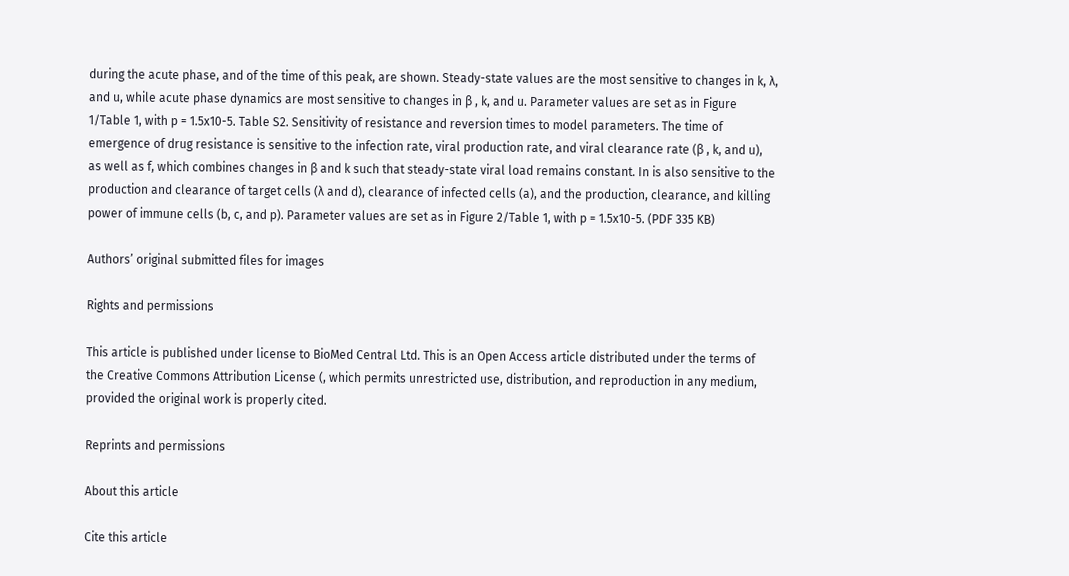during the acute phase, and of the time of this peak, are shown. Steady-state values are the most sensitive to changes in k, λ, and u, while acute phase dynamics are most sensitive to changes in β , k, and u. Parameter values are set as in Figure 1/Table 1, with p = 1.5x10-5. Table S2. Sensitivity of resistance and reversion times to model parameters. The time of emergence of drug resistance is sensitive to the infection rate, viral production rate, and viral clearance rate (β , k, and u), as well as f, which combines changes in β and k such that steady-state viral load remains constant. In is also sensitive to the production and clearance of target cells (λ and d), clearance of infected cells (a), and the production, clearance, and killing power of immune cells (b, c, and p). Parameter values are set as in Figure 2/Table 1, with p = 1.5x10-5. (PDF 335 KB)

Authors’ original submitted files for images

Rights and permissions

This article is published under license to BioMed Central Ltd. This is an Open Access article distributed under the terms of the Creative Commons Attribution License (, which permits unrestricted use, distribution, and reproduction in any medium, provided the original work is properly cited.

Reprints and permissions

About this article

Cite this article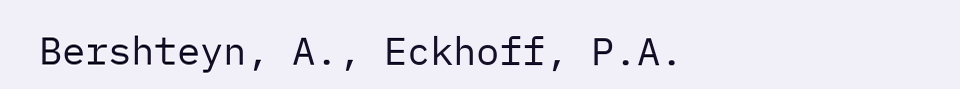Bershteyn, A., Eckhoff, P.A.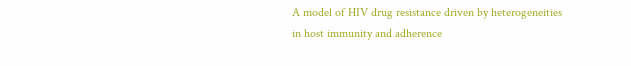A model of HIV drug resistance driven by heterogeneities in host immunity and adherence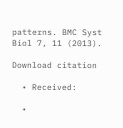patterns. BMC Syst Biol 7, 11 (2013).

Download citation

  • Received:

  •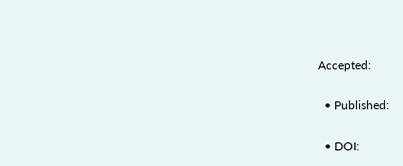Accepted:

  • Published:

  • DOI: